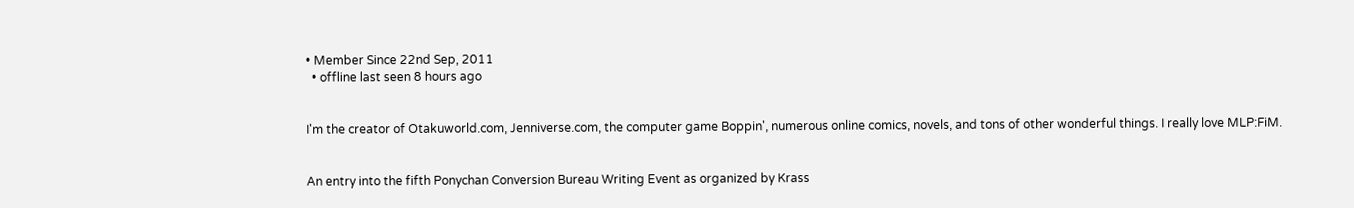• Member Since 22nd Sep, 2011
  • offline last seen 8 hours ago


I'm the creator of Otakuworld.com, Jenniverse.com, the computer game Boppin', numerous online comics, novels, and tons of other wonderful things. I really love MLP:FiM.


An entry into the fifth Ponychan Conversion Bureau Writing Event as organized by Krass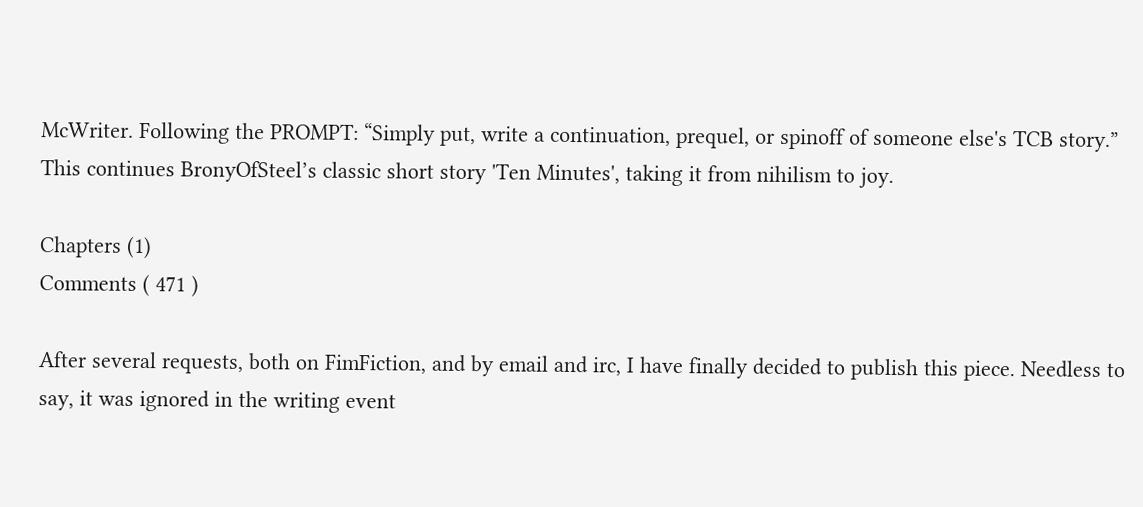McWriter. Following the PROMPT: “Simply put, write a continuation, prequel, or spinoff of someone else's TCB story.” This continues BronyOfSteel’s classic short story 'Ten Minutes', taking it from nihilism to joy.

Chapters (1)
Comments ( 471 )

After several requests, both on FimFiction, and by email and irc, I have finally decided to publish this piece. Needless to say, it was ignored in the writing event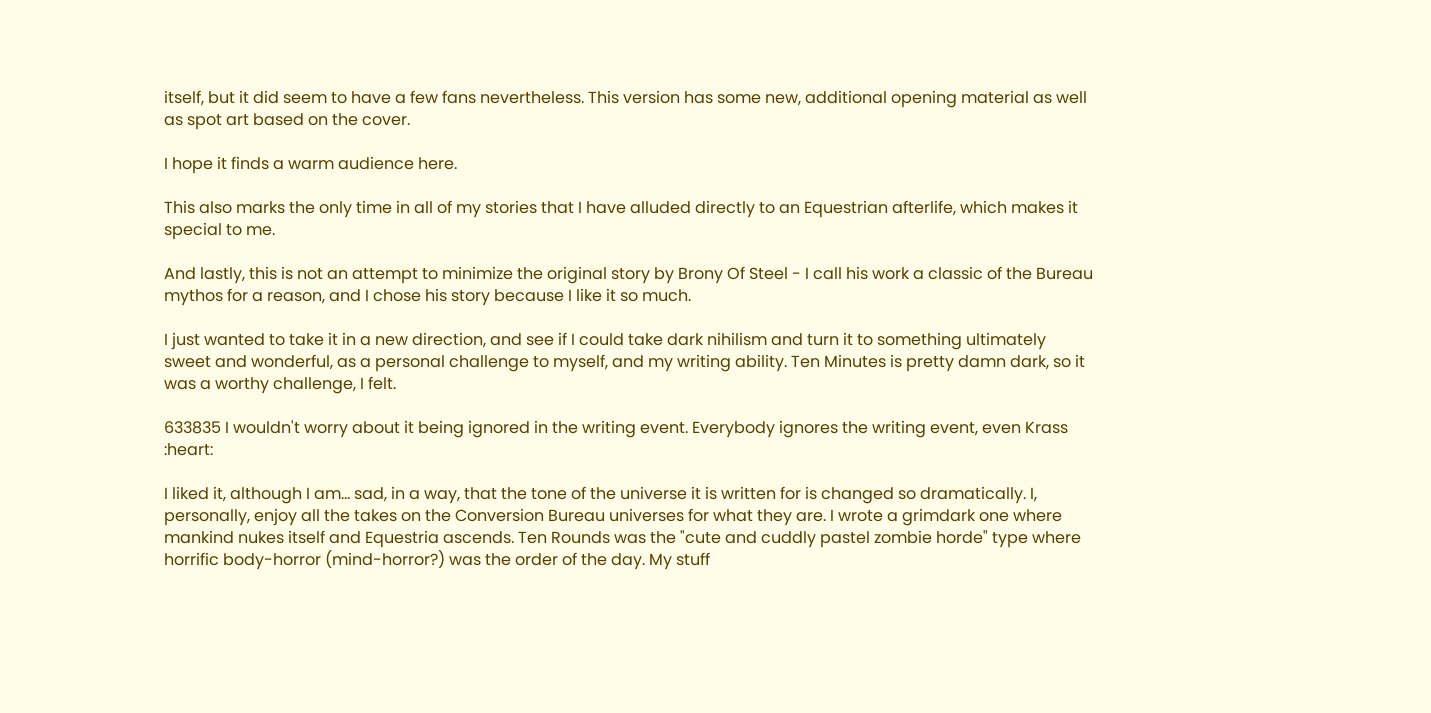itself, but it did seem to have a few fans nevertheless. This version has some new, additional opening material as well as spot art based on the cover.

I hope it finds a warm audience here.

This also marks the only time in all of my stories that I have alluded directly to an Equestrian afterlife, which makes it special to me.

And lastly, this is not an attempt to minimize the original story by Brony Of Steel - I call his work a classic of the Bureau mythos for a reason, and I chose his story because I like it so much.

I just wanted to take it in a new direction, and see if I could take dark nihilism and turn it to something ultimately sweet and wonderful, as a personal challenge to myself, and my writing ability. Ten Minutes is pretty damn dark, so it was a worthy challenge, I felt.

633835 I wouldn't worry about it being ignored in the writing event. Everybody ignores the writing event, even Krass :heart:

I liked it, although I am... sad, in a way, that the tone of the universe it is written for is changed so dramatically. I, personally, enjoy all the takes on the Conversion Bureau universes for what they are. I wrote a grimdark one where mankind nukes itself and Equestria ascends. Ten Rounds was the "cute and cuddly pastel zombie horde" type where horrific body-horror (mind-horror?) was the order of the day. My stuff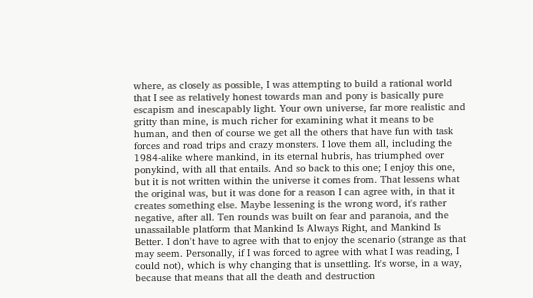where, as closely as possible, I was attempting to build a rational world that I see as relatively honest towards man and pony is basically pure escapism and inescapably light. Your own universe, far more realistic and gritty than mine, is much richer for examining what it means to be human, and then of course we get all the others that have fun with task forces and road trips and crazy monsters. I love them all, including the 1984-alike where mankind, in its eternal hubris, has triumphed over ponykind, with all that entails. And so back to this one; I enjoy this one, but it is not written within the universe it comes from. That lessens what the original was, but it was done for a reason I can agree with, in that it creates something else. Maybe lessening is the wrong word, it's rather negative, after all. Ten rounds was built on fear and paranoia, and the unassailable platform that Mankind Is Always Right, and Mankind Is Better. I don't have to agree with that to enjoy the scenario (strange as that may seem. Personally, if I was forced to agree with what I was reading, I could not), which is why changing that is unsettling. It's worse, in a way, because that means that all the death and destruction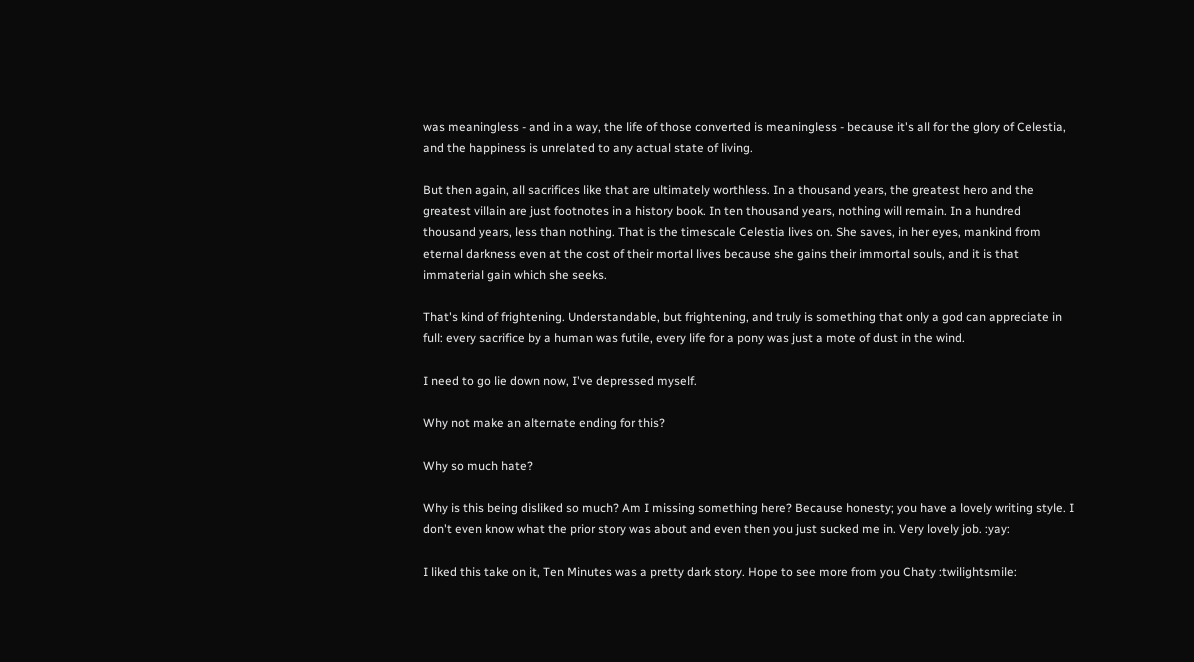was meaningless - and in a way, the life of those converted is meaningless - because it's all for the glory of Celestia, and the happiness is unrelated to any actual state of living.

But then again, all sacrifices like that are ultimately worthless. In a thousand years, the greatest hero and the greatest villain are just footnotes in a history book. In ten thousand years, nothing will remain. In a hundred thousand years, less than nothing. That is the timescale Celestia lives on. She saves, in her eyes, mankind from eternal darkness even at the cost of their mortal lives because she gains their immortal souls, and it is that immaterial gain which she seeks.

That's kind of frightening. Understandable, but frightening, and truly is something that only a god can appreciate in full: every sacrifice by a human was futile, every life for a pony was just a mote of dust in the wind.

I need to go lie down now, I've depressed myself.

Why not make an alternate ending for this?

Why so much hate?

Why is this being disliked so much? Am I missing something here? Because honesty; you have a lovely writing style. I don't even know what the prior story was about and even then you just sucked me in. Very lovely job. :yay:

I liked this take on it, Ten Minutes was a pretty dark story. Hope to see more from you Chaty :twilightsmile: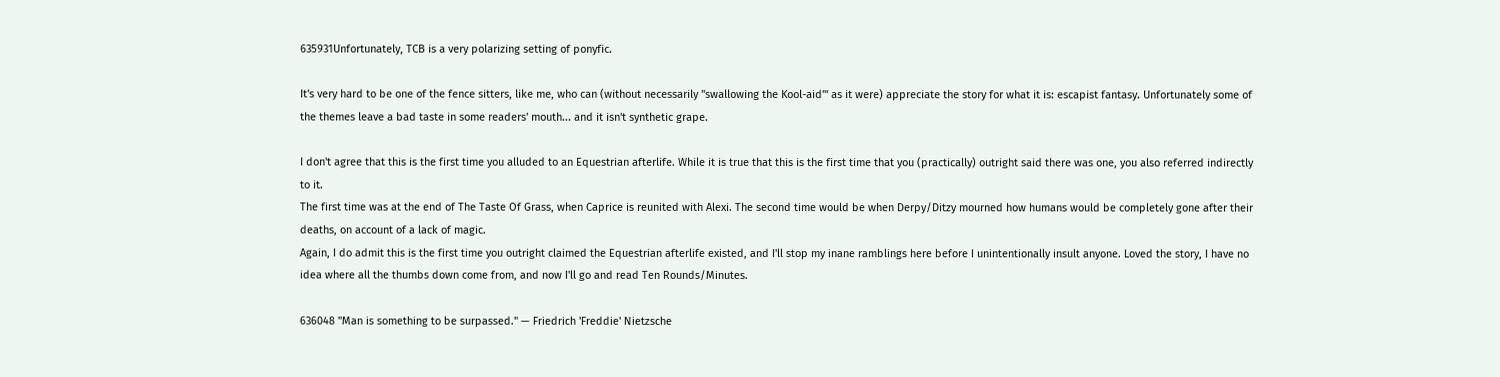635931Unfortunately, TCB is a very polarizing setting of ponyfic.

It's very hard to be one of the fence sitters, like me, who can (without necessarily "swallowing the Kool-aid"' as it were) appreciate the story for what it is: escapist fantasy. Unfortunately some of the themes leave a bad taste in some readers' mouth... and it isn't synthetic grape.

I don't agree that this is the first time you alluded to an Equestrian afterlife. While it is true that this is the first time that you (practically) outright said there was one, you also referred indirectly to it.
The first time was at the end of The Taste Of Grass, when Caprice is reunited with Alexi. The second time would be when Derpy/Ditzy mourned how humans would be completely gone after their deaths, on account of a lack of magic.
Again, I do admit this is the first time you outright claimed the Equestrian afterlife existed, and I'll stop my inane ramblings here before I unintentionally insult anyone. Loved the story, I have no idea where all the thumbs down come from, and now I'll go and read Ten Rounds/Minutes.

636048 "Man is something to be surpassed." — Friedrich 'Freddie' Nietzsche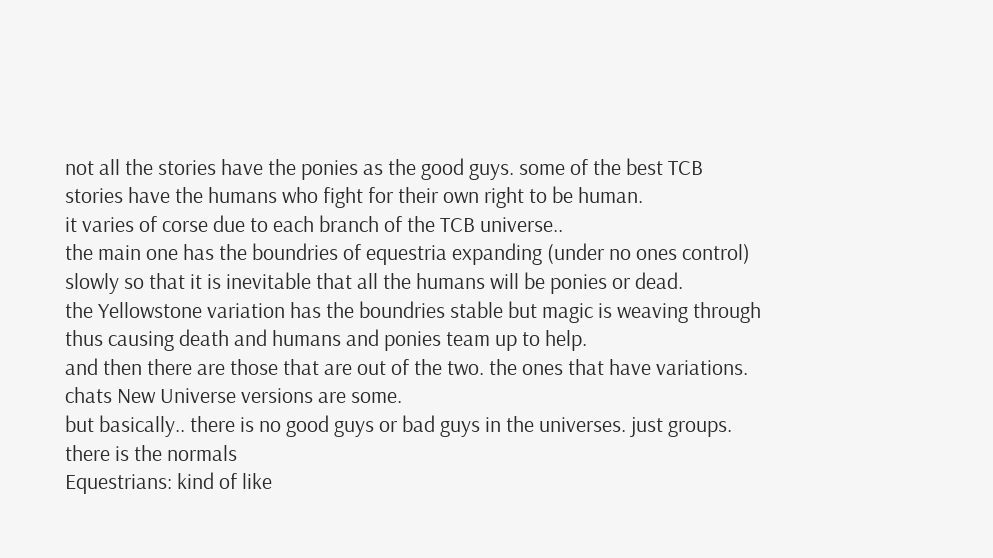not all the stories have the ponies as the good guys. some of the best TCB stories have the humans who fight for their own right to be human.
it varies of corse due to each branch of the TCB universe..
the main one has the boundries of equestria expanding (under no ones control) slowly so that it is inevitable that all the humans will be ponies or dead.
the Yellowstone variation has the boundries stable but magic is weaving through thus causing death and humans and ponies team up to help.
and then there are those that are out of the two. the ones that have variations. chats New Universe versions are some.
but basically.. there is no good guys or bad guys in the universes. just groups.
there is the normals
Equestrians: kind of like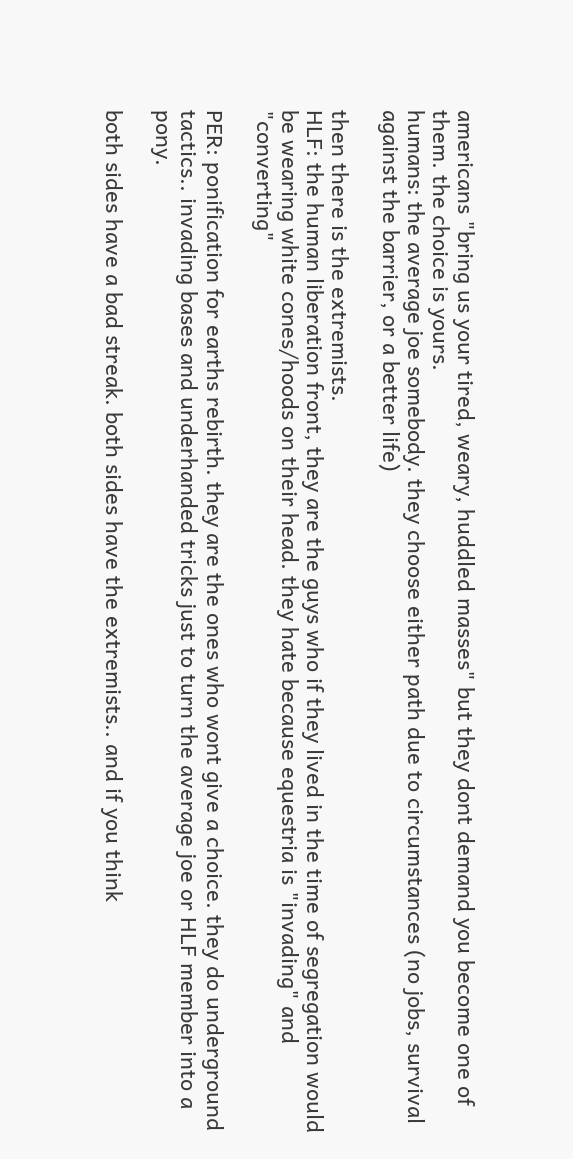americans "bring us your tired, weary, huddled masses" but they dont demand you become one of them. the choice is yours.
humans: the average joe somebody. they choose either path due to circumstances (no jobs, survival against the barrier, or a better life)

then there is the extremists.
HLF: the human liberation front, they are the guys who if they lived in the time of segregation would be wearing white cones/hoods on their head. they hate because equestria is "invading" and "converting"

PER: ponification for earths rebirth. they are the ones who wont give a choice. they do underground tactics.. invading bases and underhanded tricks just to turn the average joe or HLF member into a pony.

both sides have a bad streak. both sides have the extremists.. and if you think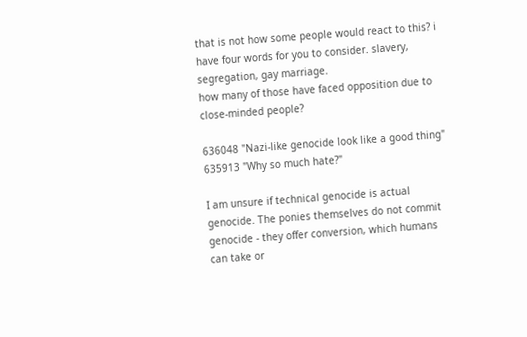that is not how some people would react to this? i have four words for you to consider. slavery, segregation, gay marriage.
how many of those have faced opposition due to close-minded people?

636048 "Nazi-like genocide look like a good thing"
635913 "Why so much hate?"

I am unsure if technical genocide is actual genocide. The ponies themselves do not commit genocide - they offer conversion, which humans can take or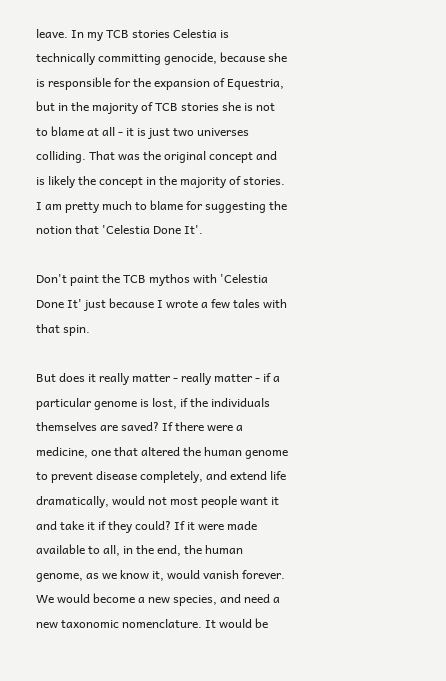leave. In my TCB stories Celestia is technically committing genocide, because she is responsible for the expansion of Equestria, but in the majority of TCB stories she is not to blame at all - it is just two universes colliding. That was the original concept and is likely the concept in the majority of stories. I am pretty much to blame for suggesting the notion that 'Celestia Done It'.

Don't paint the TCB mythos with 'Celestia Done It' just because I wrote a few tales with that spin.

But does it really matter - really matter - if a particular genome is lost, if the individuals themselves are saved? If there were a medicine, one that altered the human genome to prevent disease completely, and extend life dramatically, would not most people want it and take it if they could? If it were made available to all, in the end, the human genome, as we know it, would vanish forever. We would become a new species, and need a new taxonomic nomenclature. It would be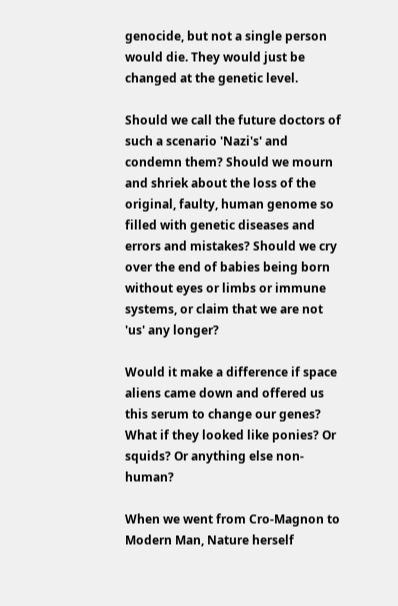genocide, but not a single person would die. They would just be changed at the genetic level.

Should we call the future doctors of such a scenario 'Nazi's' and condemn them? Should we mourn and shriek about the loss of the original, faulty, human genome so filled with genetic diseases and errors and mistakes? Should we cry over the end of babies being born without eyes or limbs or immune systems, or claim that we are not 'us' any longer?

Would it make a difference if space aliens came down and offered us this serum to change our genes? What if they looked like ponies? Or squids? Or anything else non-human?

When we went from Cro-Magnon to Modern Man, Nature herself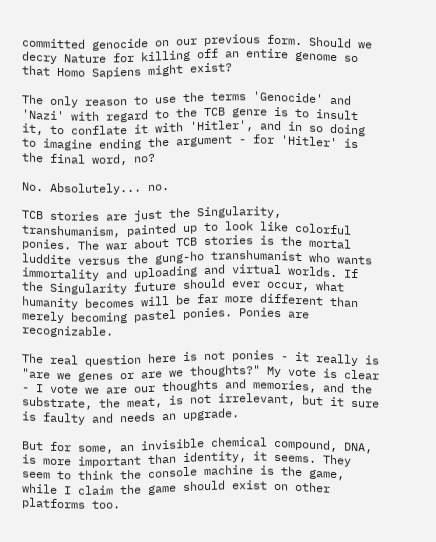committed genocide on our previous form. Should we decry Nature for killing off an entire genome so that Homo Sapiens might exist?

The only reason to use the terms 'Genocide' and 'Nazi' with regard to the TCB genre is to insult it, to conflate it with 'Hitler', and in so doing to imagine ending the argument - for 'Hitler' is the final word, no?

No. Absolutely... no.

TCB stories are just the Singularity, transhumanism, painted up to look like colorful ponies. The war about TCB stories is the mortal luddite versus the gung-ho transhumanist who wants immortality and uploading and virtual worlds. If the Singularity future should ever occur, what humanity becomes will be far more different than merely becoming pastel ponies. Ponies are recognizable.

The real question here is not ponies - it really is "are we genes or are we thoughts?" My vote is clear - I vote we are our thoughts and memories, and the substrate, the meat, is not irrelevant, but it sure is faulty and needs an upgrade.

But for some, an invisible chemical compound, DNA, is more important than identity, it seems. They seem to think the console machine is the game, while I claim the game should exist on other platforms too.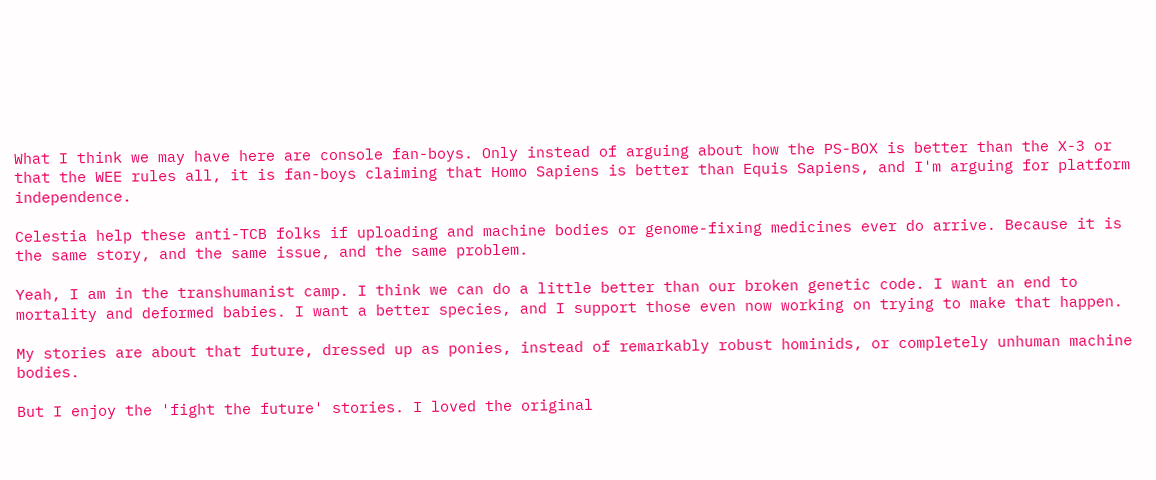What I think we may have here are console fan-boys. Only instead of arguing about how the PS-BOX is better than the X-3 or that the WEE rules all, it is fan-boys claiming that Homo Sapiens is better than Equis Sapiens, and I'm arguing for platform independence.

Celestia help these anti-TCB folks if uploading and machine bodies or genome-fixing medicines ever do arrive. Because it is the same story, and the same issue, and the same problem.

Yeah, I am in the transhumanist camp. I think we can do a little better than our broken genetic code. I want an end to mortality and deformed babies. I want a better species, and I support those even now working on trying to make that happen.

My stories are about that future, dressed up as ponies, instead of remarkably robust hominids, or completely unhuman machine bodies.

But I enjoy the 'fight the future' stories. I loved the original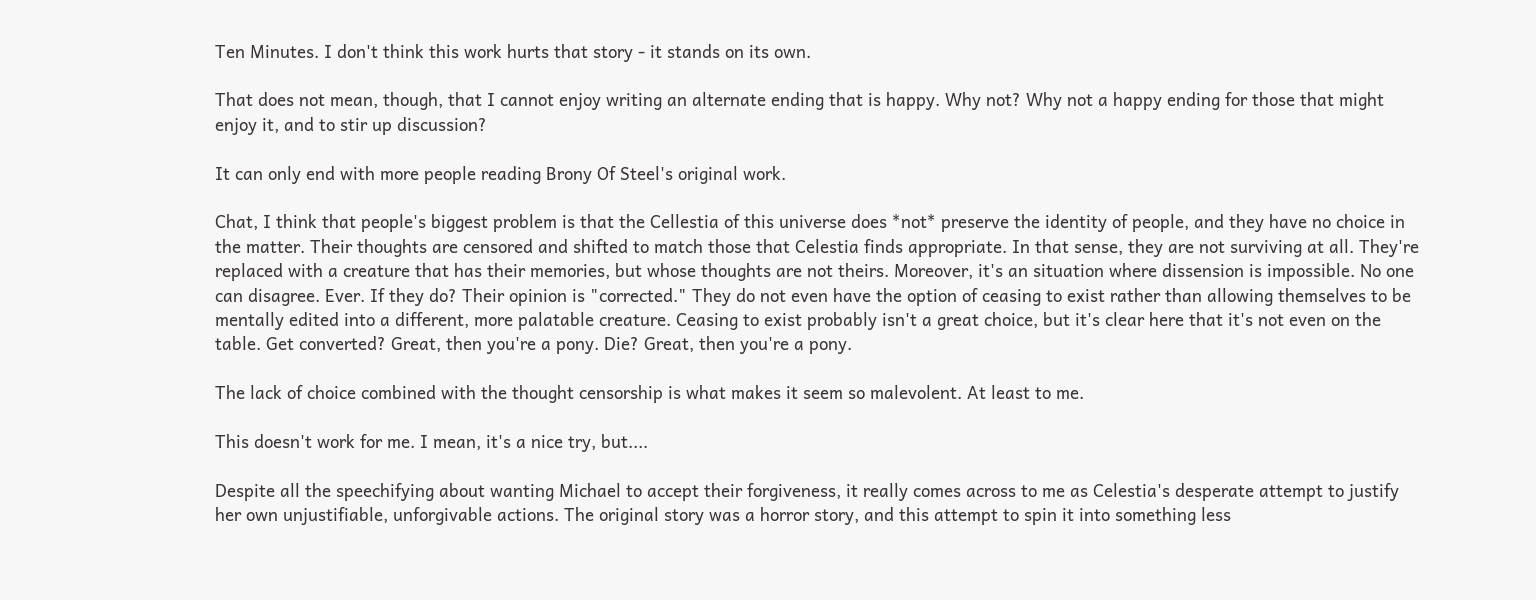Ten Minutes. I don't think this work hurts that story - it stands on its own.

That does not mean, though, that I cannot enjoy writing an alternate ending that is happy. Why not? Why not a happy ending for those that might enjoy it, and to stir up discussion?

It can only end with more people reading Brony Of Steel's original work.

Chat, I think that people's biggest problem is that the Cellestia of this universe does *not* preserve the identity of people, and they have no choice in the matter. Their thoughts are censored and shifted to match those that Celestia finds appropriate. In that sense, they are not surviving at all. They're replaced with a creature that has their memories, but whose thoughts are not theirs. Moreover, it's an situation where dissension is impossible. No one can disagree. Ever. If they do? Their opinion is "corrected." They do not even have the option of ceasing to exist rather than allowing themselves to be mentally edited into a different, more palatable creature. Ceasing to exist probably isn't a great choice, but it's clear here that it's not even on the table. Get converted? Great, then you're a pony. Die? Great, then you're a pony.

The lack of choice combined with the thought censorship is what makes it seem so malevolent. At least to me.

This doesn't work for me. I mean, it's a nice try, but....

Despite all the speechifying about wanting Michael to accept their forgiveness, it really comes across to me as Celestia's desperate attempt to justify her own unjustifiable, unforgivable actions. The original story was a horror story, and this attempt to spin it into something less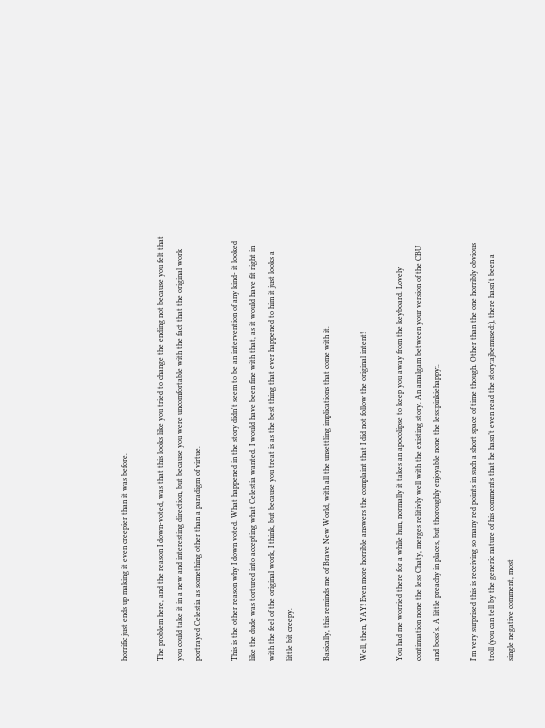horrific just ends up making it even creepier than it was before.

The problem here, and the reason I down-voted, was that this looks like you tried to change the ending not because you felt that you could take it in a new and interesting direction, but because you were uncomfortable with the fact that the original work portrayed Celestia as something other than a paradigm of virtue.

This is the other reason why I down voted. What happened in the story didn't seem to be an intervention of any kind- it looked like the dude was tortured into accepting what Celestia wanted. I would have been fine with that, as it would have fit right in with the feel of the original work, I think, but because you treat is as the best thing that ever happened to him it just looks a little bit creepy.

Basically, this reminds me of Brave New World, with all the unsettling implications that come with it.

Well, then, YAY! Even more horrible answers the complaint that I did not follow the original intent!

You had me worried there for a while hun, normally it takes an apocolipse to keep you away from the keyboard. Lovely continuation none the less Chaty, merges relitivly well with the existing story. An amalgam between your version of the CBU and boss's. A little preachy in places, but thoroughly enjoyable none the less:pinkiehappy:.

I'm very surprised this is receiving so many red points in such a short space of time though. Other than the one horribly obvious troll (you can tell by the generic nature of his comments that he hasn’t even read the story:ajbemused:), there hasn't been a single negative comment, most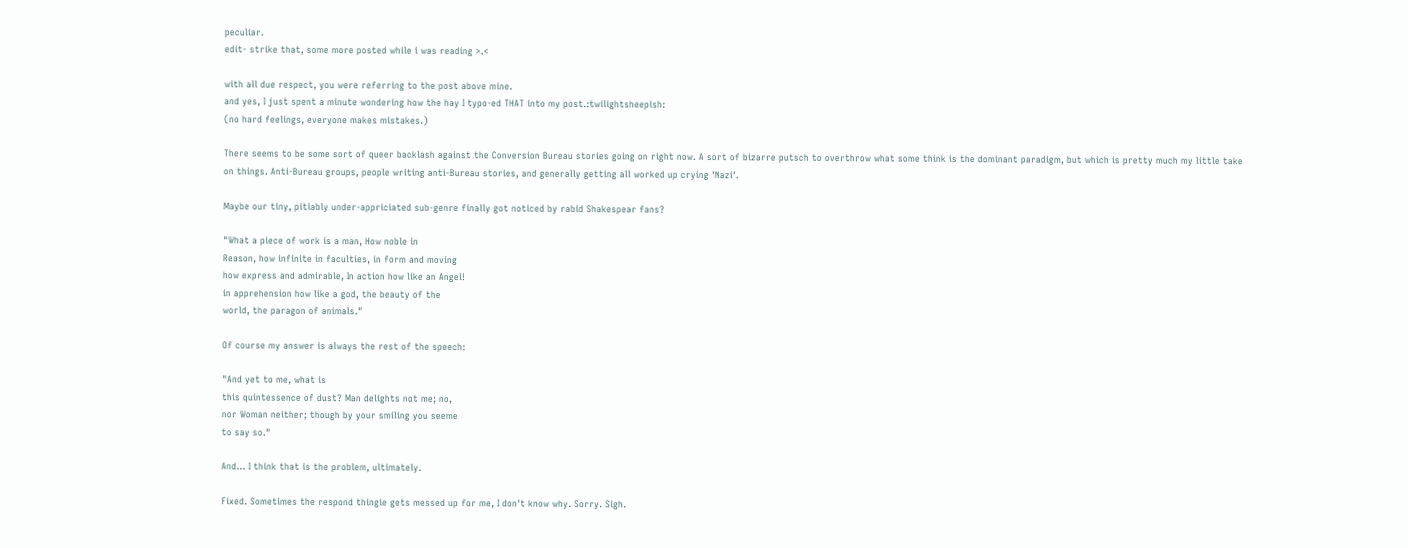peculiar.
edit- strike that, some more posted while i was reading >.<

with all due respect, you were referring to the post above mine.
and yes, I just spent a minute wondering how the hay I typo-ed THAT into my post.:twilightsheepish:
(no hard feelings, everyone makes mistakes.)

There seems to be some sort of queer backlash against the Conversion Bureau stories going on right now. A sort of bizarre putsch to overthrow what some think is the dominant paradigm, but which is pretty much my little take on things. Anti-Bureau groups, people writing anti-Bureau stories, and generally getting all worked up crying 'Nazi'.

Maybe our tiny, pitiably under-appriciated sub-genre finally got noticed by rabid Shakespear fans?

"What a piece of work is a man, How noble in
Reason, how infinite in faculties, in form and moving
how express and admirable, In action how like an Angel!
in apprehension how like a god, the beauty of the
world, the paragon of animals."

Of course my answer is always the rest of the speech:

"And yet to me, what is
this quintessence of dust? Man delights not me; no,
nor Woman neither; though by your smiling you seeme
to say so."

And... I think that is the problem, ultimately.

Fixed. Sometimes the respond thingie gets messed up for me, I don't know why. Sorry. Sigh.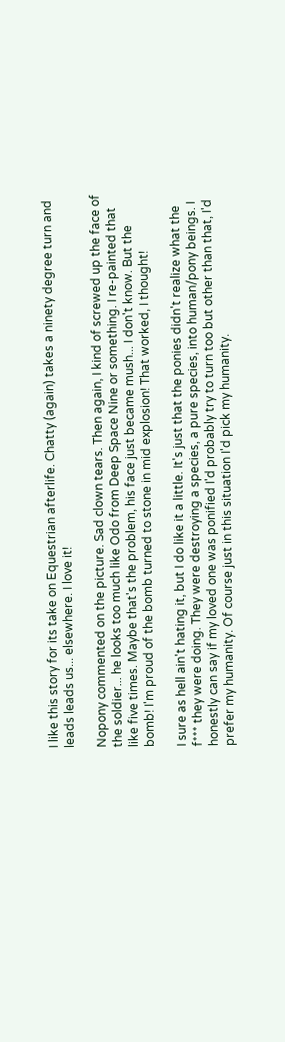I like this story for its take on Equestrian afterlife. Chatty (again) takes a ninety degree turn and leads leads us... elsewhere. I love it!

Nopony commented on the picture. Sad clown tears. Then again, I kind of screwed up the face of the soldier... he looks too much like Odo from Deep Space Nine or something. I re-painted that like five times. Maybe that's the problem, his face just became mush... I don't know. But the bomb! I'm proud of the bomb turned to stone in mid explosion! That worked, I thought!

I sure as hell ain't hating it, but I do like it a little. It's just that the ponies didn't realize what the f*** they were doing. They were destroying a species, a pure species, into human/pony beings. I honestly can say if my loved one was ponified I'd probably try to turn too but other than that, I'd prefer my humanity. Of course just in this situation I'd pick my humanity.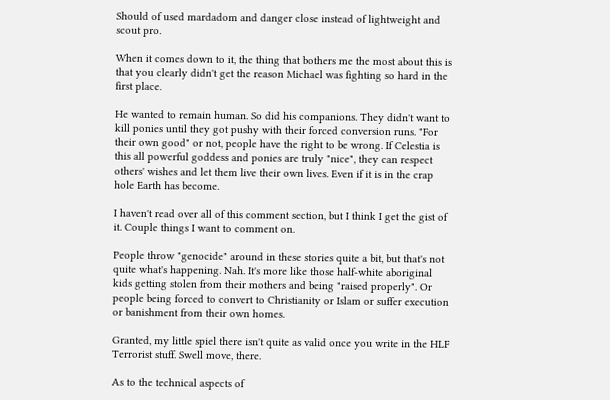Should of used mardadom and danger close instead of lightweight and scout pro.

When it comes down to it, the thing that bothers me the most about this is that you clearly didn't get the reason Michael was fighting so hard in the first place.

He wanted to remain human. So did his companions. They didn't want to kill ponies until they got pushy with their forced conversion runs. "For their own good" or not, people have the right to be wrong. If Celestia is this all powerful goddess and ponies are truly "nice", they can respect others' wishes and let them live their own lives. Even if it is in the crap hole Earth has become.

I haven't read over all of this comment section, but I think I get the gist of it. Couple things I want to comment on.

People throw "genocide" around in these stories quite a bit, but that's not quite what's happening. Nah. It's more like those half-white aboriginal kids getting stolen from their mothers and being "raised properly". Or people being forced to convert to Christianity or Islam or suffer execution or banishment from their own homes.

Granted, my little spiel there isn't quite as valid once you write in the HLF Terrorist stuff. Swell move, there.

As to the technical aspects of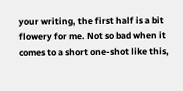your writing, the first half is a bit flowery for me. Not so bad when it comes to a short one-shot like this,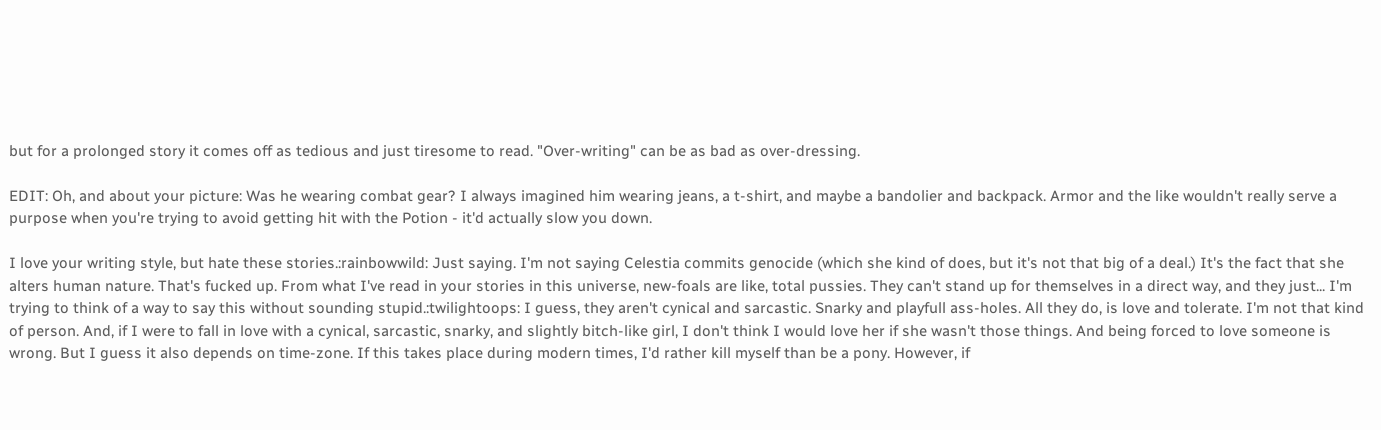but for a prolonged story it comes off as tedious and just tiresome to read. "Over-writing" can be as bad as over-dressing.

EDIT: Oh, and about your picture: Was he wearing combat gear? I always imagined him wearing jeans, a t-shirt, and maybe a bandolier and backpack. Armor and the like wouldn't really serve a purpose when you're trying to avoid getting hit with the Potion - it'd actually slow you down.

I love your writing style, but hate these stories.:rainbowwild: Just saying. I'm not saying Celestia commits genocide (which she kind of does, but it's not that big of a deal.) It's the fact that she alters human nature. That's fucked up. From what I've read in your stories in this universe, new-foals are like, total pussies. They can't stand up for themselves in a direct way, and they just... I'm trying to think of a way to say this without sounding stupid.:twilightoops: I guess, they aren't cynical and sarcastic. Snarky and playfull ass-holes. All they do, is love and tolerate. I'm not that kind of person. And, if I were to fall in love with a cynical, sarcastic, snarky, and slightly bitch-like girl, I don't think I would love her if she wasn't those things. And being forced to love someone is wrong. But I guess it also depends on time-zone. If this takes place during modern times, I'd rather kill myself than be a pony. However, if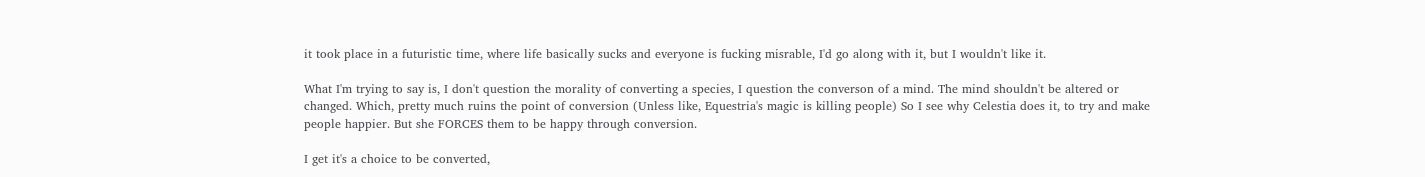it took place in a futuristic time, where life basically sucks and everyone is fucking misrable, I'd go along with it, but I wouldn't like it.

What I'm trying to say is, I don't question the morality of converting a species, I question the converson of a mind. The mind shouldn't be altered or changed. Which, pretty much ruins the point of conversion (Unless like, Equestria's magic is killing people) So I see why Celestia does it, to try and make people happier. But she FORCES them to be happy through conversion.

I get it's a choice to be converted,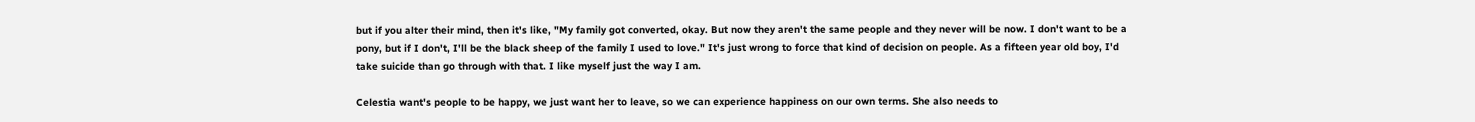but if you alter their mind, then it's like, "My family got converted, okay. But now they aren't the same people and they never will be now. I don't want to be a pony, but if I don't, I'll be the black sheep of the family I used to love." It's just wrong to force that kind of decision on people. As a fifteen year old boy, I'd take suicide than go through with that. I like myself just the way I am.

Celestia want's people to be happy, we just want her to leave, so we can experience happiness on our own terms. She also needs to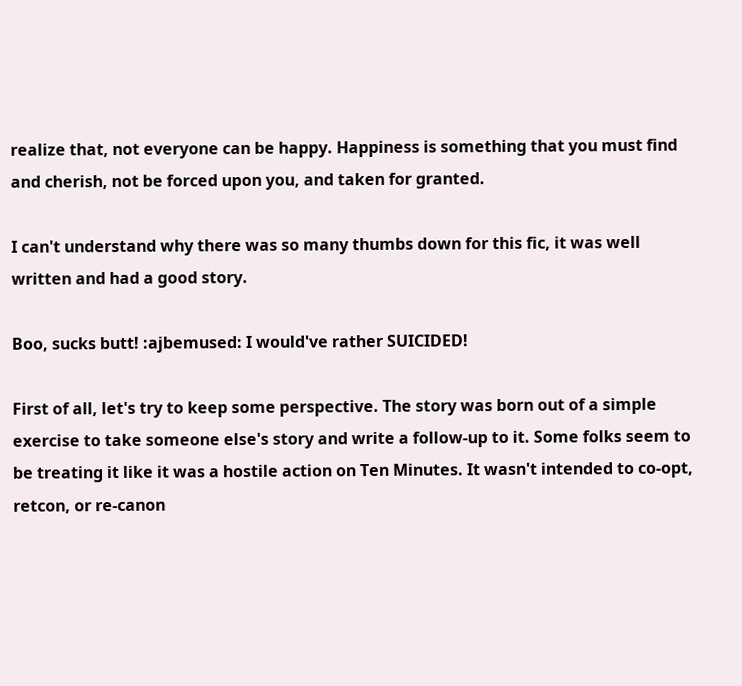realize that, not everyone can be happy. Happiness is something that you must find and cherish, not be forced upon you, and taken for granted.

I can't understand why there was so many thumbs down for this fic, it was well written and had a good story.

Boo, sucks butt! :ajbemused: I would've rather SUICIDED!

First of all, let's try to keep some perspective. The story was born out of a simple exercise to take someone else's story and write a follow-up to it. Some folks seem to be treating it like it was a hostile action on Ten Minutes. It wasn't intended to co-opt, retcon, or re-canon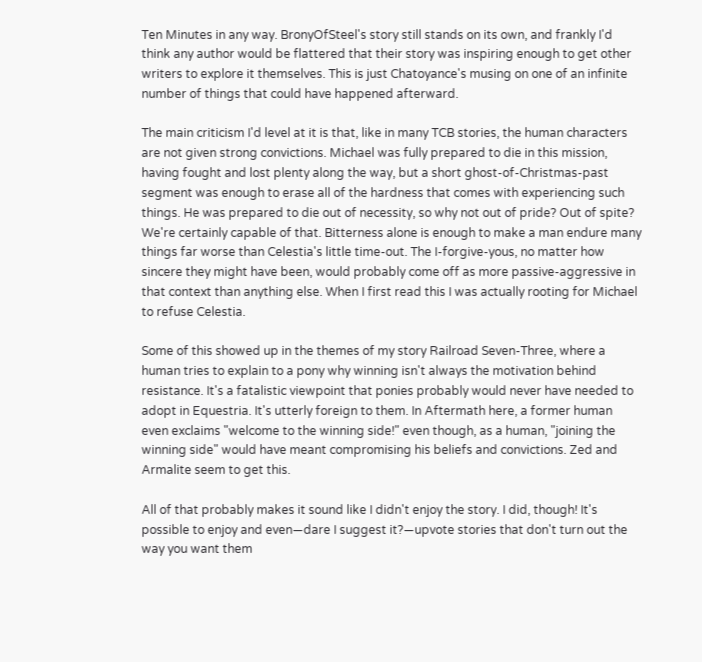Ten Minutes in any way. BronyOfSteel's story still stands on its own, and frankly I'd think any author would be flattered that their story was inspiring enough to get other writers to explore it themselves. This is just Chatoyance's musing on one of an infinite number of things that could have happened afterward.

The main criticism I'd level at it is that, like in many TCB stories, the human characters are not given strong convictions. Michael was fully prepared to die in this mission, having fought and lost plenty along the way, but a short ghost-of-Christmas-past segment was enough to erase all of the hardness that comes with experiencing such things. He was prepared to die out of necessity, so why not out of pride? Out of spite? We're certainly capable of that. Bitterness alone is enough to make a man endure many things far worse than Celestia's little time-out. The I-forgive-yous, no matter how sincere they might have been, would probably come off as more passive-aggressive in that context than anything else. When I first read this I was actually rooting for Michael to refuse Celestia.

Some of this showed up in the themes of my story Railroad Seven-Three, where a human tries to explain to a pony why winning isn't always the motivation behind resistance. It's a fatalistic viewpoint that ponies probably would never have needed to adopt in Equestria. It's utterly foreign to them. In Aftermath here, a former human even exclaims "welcome to the winning side!" even though, as a human, "joining the winning side" would have meant compromising his beliefs and convictions. Zed and Armalite seem to get this.

All of that probably makes it sound like I didn't enjoy the story. I did, though! It's possible to enjoy and even—dare I suggest it?—upvote stories that don't turn out the way you want them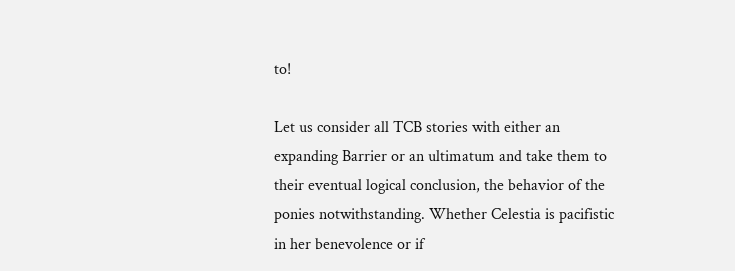to!

Let us consider all TCB stories with either an expanding Barrier or an ultimatum and take them to their eventual logical conclusion, the behavior of the ponies notwithstanding. Whether Celestia is pacifistic in her benevolence or if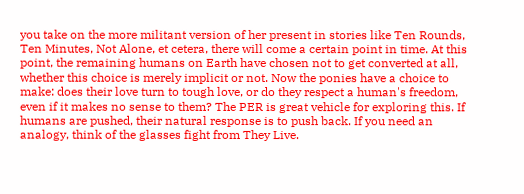you take on the more militant version of her present in stories like Ten Rounds, Ten Minutes, Not Alone, et cetera, there will come a certain point in time. At this point, the remaining humans on Earth have chosen not to get converted at all, whether this choice is merely implicit or not. Now the ponies have a choice to make: does their love turn to tough love, or do they respect a human's freedom, even if it makes no sense to them? The PER is great vehicle for exploring this. If humans are pushed, their natural response is to push back. If you need an analogy, think of the glasses fight from They Live.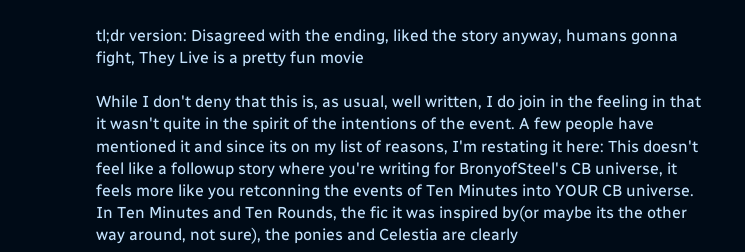tl;dr version: Disagreed with the ending, liked the story anyway, humans gonna fight, They Live is a pretty fun movie

While I don't deny that this is, as usual, well written, I do join in the feeling in that it wasn't quite in the spirit of the intentions of the event. A few people have mentioned it and since its on my list of reasons, I'm restating it here: This doesn't feel like a followup story where you're writing for BronyofSteel's CB universe, it feels more like you retconning the events of Ten Minutes into YOUR CB universe. In Ten Minutes and Ten Rounds, the fic it was inspired by(or maybe its the other way around, not sure), the ponies and Celestia are clearly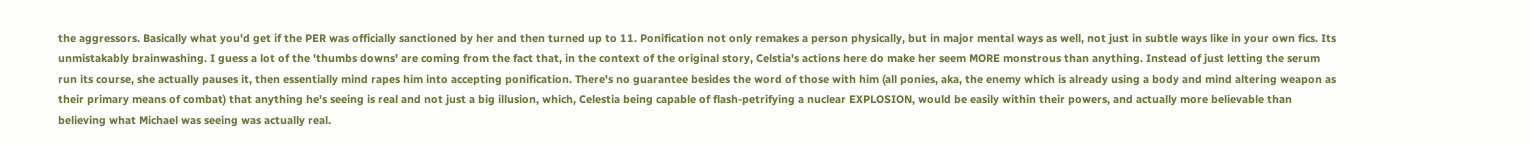the aggressors. Basically what you'd get if the PER was officially sanctioned by her and then turned up to 11. Ponification not only remakes a person physically, but in major mental ways as well, not just in subtle ways like in your own fics. Its unmistakably brainwashing. I guess a lot of the 'thumbs downs' are coming from the fact that, in the context of the original story, Celstia's actions here do make her seem MORE monstrous than anything. Instead of just letting the serum run its course, she actually pauses it, then essentially mind rapes him into accepting ponification. There's no guarantee besides the word of those with him (all ponies, aka, the enemy which is already using a body and mind altering weapon as their primary means of combat) that anything he's seeing is real and not just a big illusion, which, Celestia being capable of flash-petrifying a nuclear EXPLOSION, would be easily within their powers, and actually more believable than believing what Michael was seeing was actually real.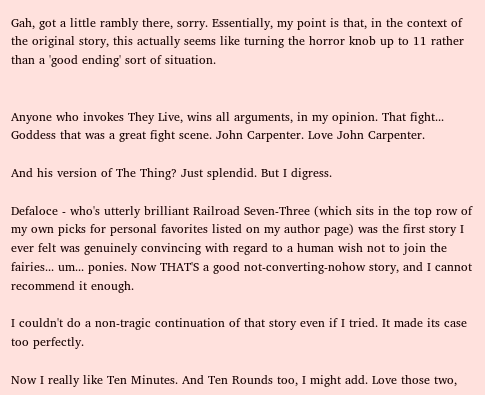Gah, got a little rambly there, sorry. Essentially, my point is that, in the context of the original story, this actually seems like turning the horror knob up to 11 rather than a 'good ending' sort of situation.


Anyone who invokes They Live, wins all arguments, in my opinion. That fight... Goddess that was a great fight scene. John Carpenter. Love John Carpenter.

And his version of The Thing? Just splendid. But I digress.

Defaloce - who's utterly brilliant Railroad Seven-Three (which sits in the top row of my own picks for personal favorites listed on my author page) was the first story I ever felt was genuinely convincing with regard to a human wish not to join the fairies... um... ponies. Now THAT'S a good not-converting-nohow story, and I cannot recommend it enough.

I couldn't do a non-tragic continuation of that story even if I tried. It made its case too perfectly.

Now I really like Ten Minutes. And Ten Rounds too, I might add. Love those two,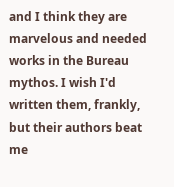and I think they are marvelous and needed works in the Bureau mythos. I wish I'd written them, frankly, but their authors beat me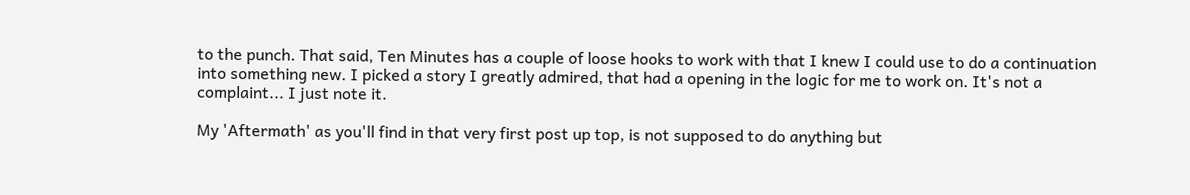to the punch. That said, Ten Minutes has a couple of loose hooks to work with that I knew I could use to do a continuation into something new. I picked a story I greatly admired, that had a opening in the logic for me to work on. It's not a complaint... I just note it.

My 'Aftermath' as you'll find in that very first post up top, is not supposed to do anything but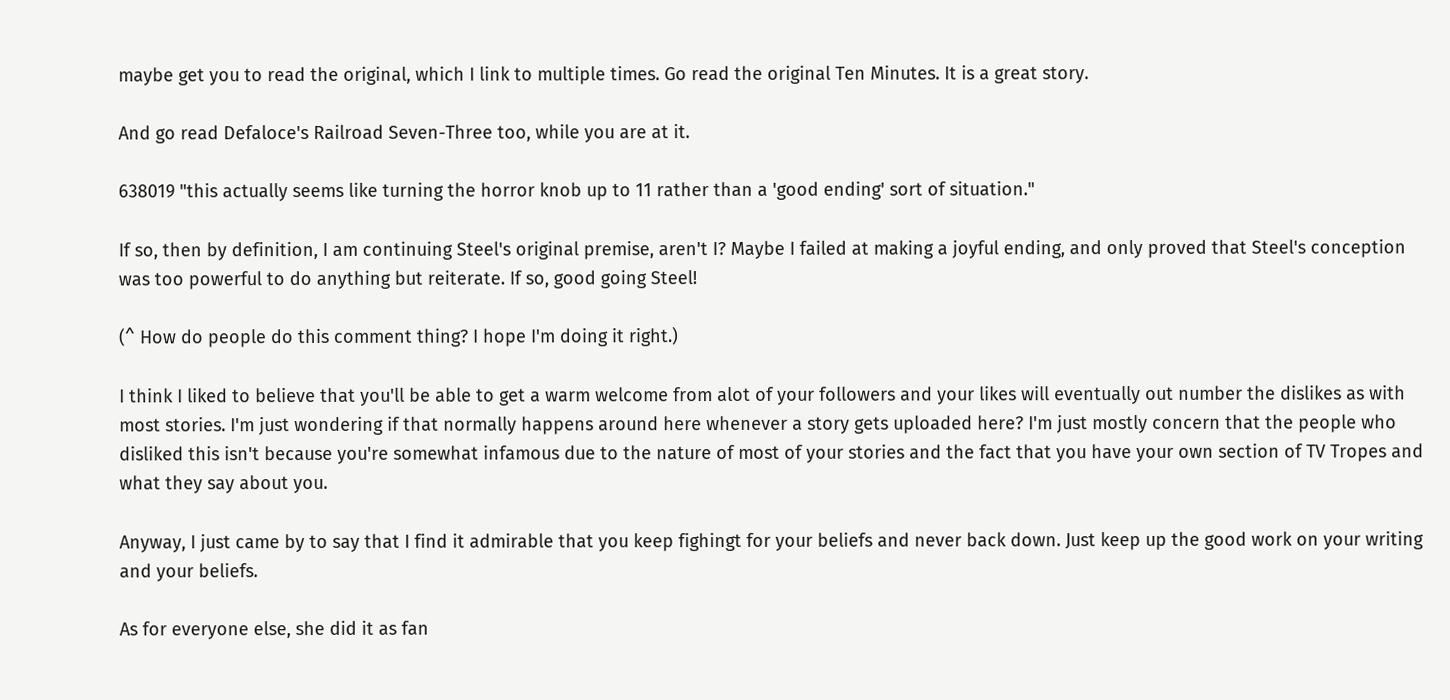maybe get you to read the original, which I link to multiple times. Go read the original Ten Minutes. It is a great story.

And go read Defaloce's Railroad Seven-Three too, while you are at it.

638019 "this actually seems like turning the horror knob up to 11 rather than a 'good ending' sort of situation."

If so, then by definition, I am continuing Steel's original premise, aren't I? Maybe I failed at making a joyful ending, and only proved that Steel's conception was too powerful to do anything but reiterate. If so, good going Steel!

(^ How do people do this comment thing? I hope I'm doing it right.)

I think I liked to believe that you'll be able to get a warm welcome from alot of your followers and your likes will eventually out number the dislikes as with most stories. I'm just wondering if that normally happens around here whenever a story gets uploaded here? I'm just mostly concern that the people who disliked this isn't because you're somewhat infamous due to the nature of most of your stories and the fact that you have your own section of TV Tropes and what they say about you.

Anyway, I just came by to say that I find it admirable that you keep fighingt for your beliefs and never back down. Just keep up the good work on your writing and your beliefs.

As for everyone else, she did it as fan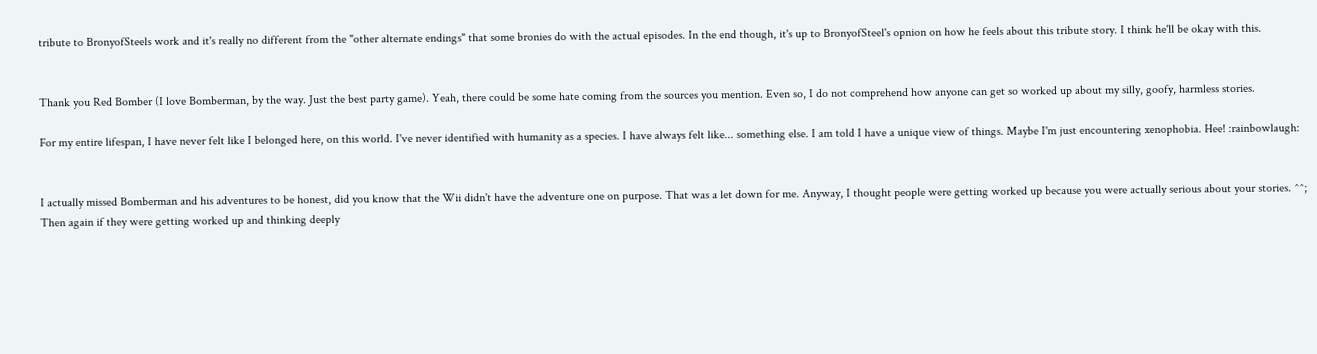tribute to BronyofSteels work and it's really no different from the "other alternate endings" that some bronies do with the actual episodes. In the end though, it's up to BronyofSteel's opnion on how he feels about this tribute story. I think he'll be okay with this.


Thank you Red Bomber (I love Bomberman, by the way. Just the best party game). Yeah, there could be some hate coming from the sources you mention. Even so, I do not comprehend how anyone can get so worked up about my silly, goofy, harmless stories.

For my entire lifespan, I have never felt like I belonged here, on this world. I've never identified with humanity as a species. I have always felt like... something else. I am told I have a unique view of things. Maybe I'm just encountering xenophobia. Hee! :rainbowlaugh:


I actually missed Bomberman and his adventures to be honest, did you know that the Wii didn't have the adventure one on purpose. That was a let down for me. Anyway, I thought people were getting worked up because you were actually serious about your stories. ^^; Then again if they were getting worked up and thinking deeply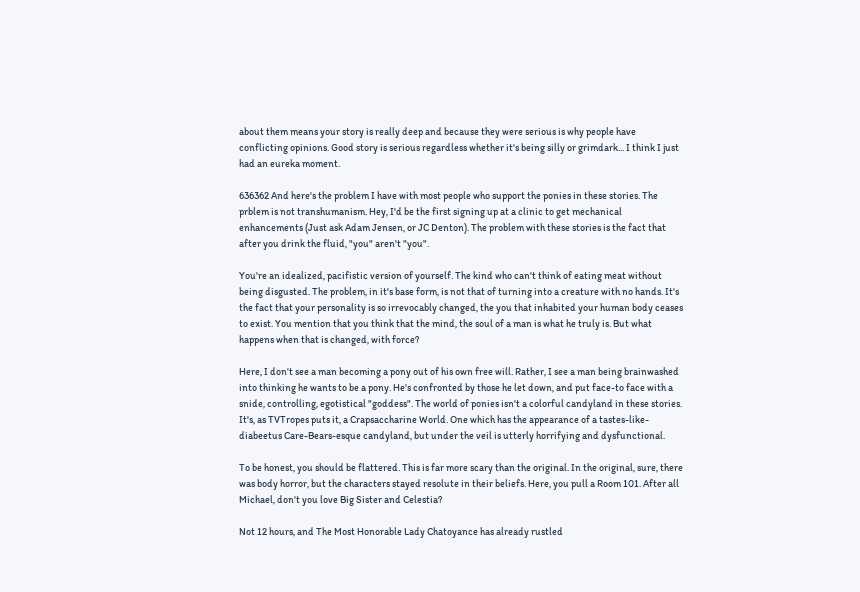about them means your story is really deep and because they were serious is why people have conflicting opinions. Good story is serious regardless whether it's being silly or grimdark... I think I just had an eureka moment.

636362 And here's the problem I have with most people who support the ponies in these stories. The prblem is not transhumanism. Hey, I'd be the first signing up at a clinic to get mechanical enhancements (Just ask Adam Jensen, or JC Denton). The problem with these stories is the fact that after you drink the fluid, "you" aren't "you".

You're an idealized, pacifistic version of yourself. The kind who can't think of eating meat without being disgusted. The problem, in it's base form, is not that of turning into a creature with no hands. It's the fact that your personality is so irrevocably changed, the you that inhabited your human body ceases to exist. You mention that you think that the mind, the soul of a man is what he truly is. But what happens when that is changed, with force?

Here, I don't see a man becoming a pony out of his own free will. Rather, I see a man being brainwashed into thinking he wants to be a pony. He's confronted by those he let down, and put face-to face with a snide, controlling, egotistical "goddess". The world of ponies isn't a colorful candyland in these stories. It's, as TVTropes puts it, a Crapsaccharine World. One which has the appearance of a tastes-like-diabeetus Care-Bears-esque candyland, but under the veil is utterly horrifying and dysfunctional.

To be honest, you should be flattered. This is far more scary than the original. In the original, sure, there was body horror, but the characters stayed resolute in their beliefs. Here, you pull a Room 101. After all Michael, don't you love Big Sister and Celestia?

Not 12 hours, and The Most Honorable Lady Chatoyance has already rustled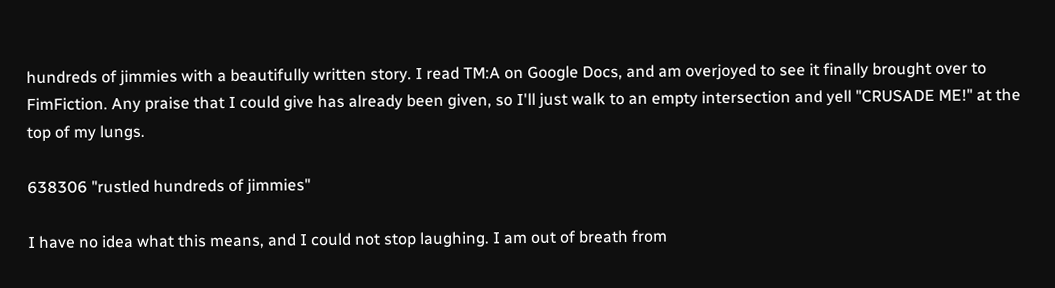hundreds of jimmies with a beautifully written story. I read TM:A on Google Docs, and am overjoyed to see it finally brought over to FimFiction. Any praise that I could give has already been given, so I'll just walk to an empty intersection and yell "CRUSADE ME!" at the top of my lungs.

638306 "rustled hundreds of jimmies"

I have no idea what this means, and I could not stop laughing. I am out of breath from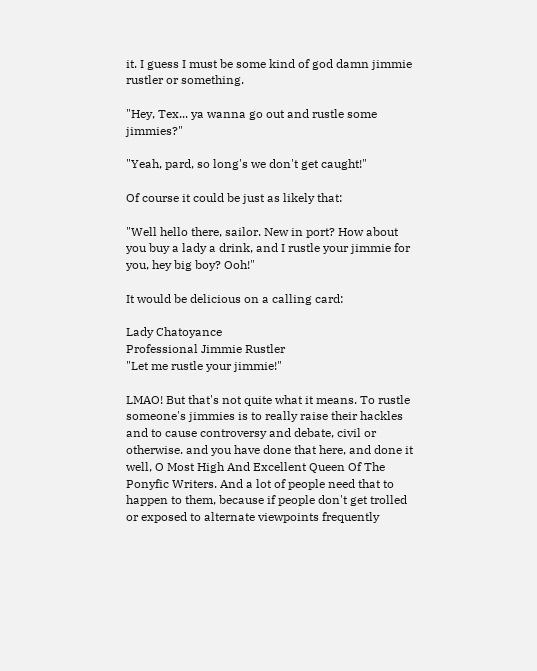it. I guess I must be some kind of god damn jimmie rustler or something.

"Hey, Tex... ya wanna go out and rustle some jimmies?"

"Yeah, pard, so long's we don't get caught!"

Of course it could be just as likely that:

"Well hello there, sailor. New in port? How about you buy a lady a drink, and I rustle your jimmie for you, hey big boy? Ooh!"

It would be delicious on a calling card:

Lady Chatoyance
Professional Jimmie Rustler
"Let me rustle your jimmie!"

LMAO! But that's not quite what it means. To rustle someone's jimmies is to really raise their hackles and to cause controversy and debate, civil or otherwise. and you have done that here, and done it well, O Most High And Excellent Queen Of The Ponyfic Writers. And a lot of people need that to happen to them, because if people don't get trolled or exposed to alternate viewpoints frequently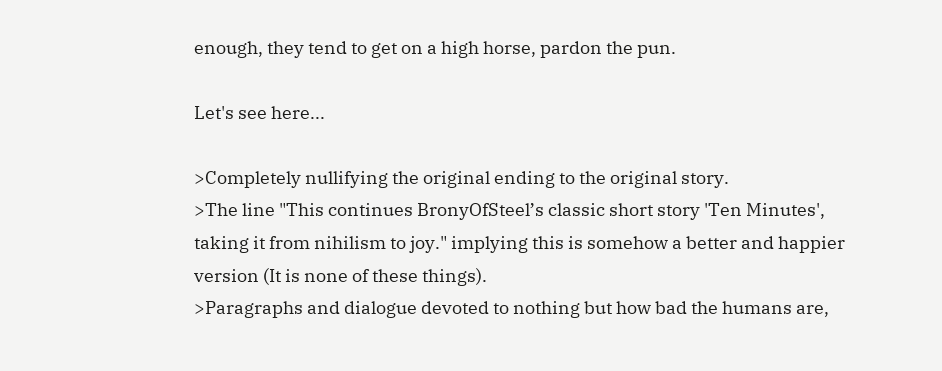enough, they tend to get on a high horse, pardon the pun.

Let's see here...

>Completely nullifying the original ending to the original story.
>The line "This continues BronyOfSteel’s classic short story 'Ten Minutes', taking it from nihilism to joy." implying this is somehow a better and happier version (It is none of these things).
>Paragraphs and dialogue devoted to nothing but how bad the humans are,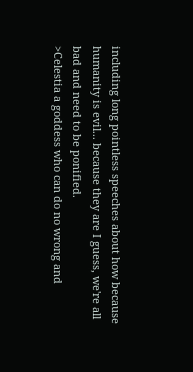including long pointless speeches about how because humanity is evil... because they are I guess, we're all bad and need to be ponified.
>Celestia a goddess who can do no wrong and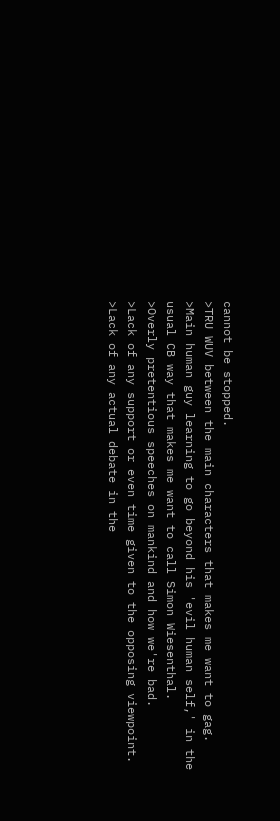cannot be stopped.
>TRU WUV between the main characters that makes me want to gag.
>Main human guy learning to go beyond his 'evil human self,' in the usual CB way that makes me want to call Simon Wiesenthal.
>Overly pretentious speeches on mankind and how we're bad.
>Lack of any support or even time given to the opposing viewpoint.
>Lack of any actual debate in the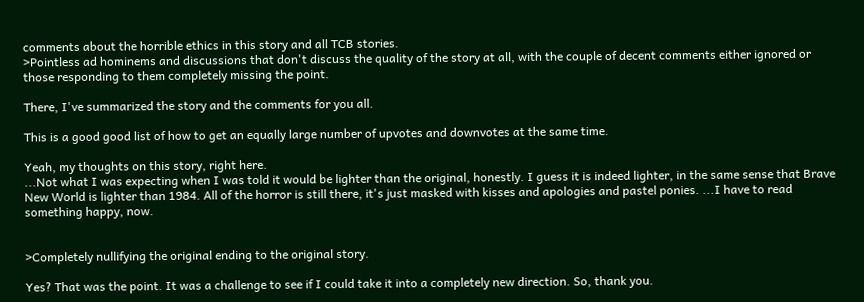comments about the horrible ethics in this story and all TCB stories.
>Pointless ad hominems and discussions that don't discuss the quality of the story at all, with the couple of decent comments either ignored or those responding to them completely missing the point.

There, I've summarized the story and the comments for you all.

This is a good good list of how to get an equally large number of upvotes and downvotes at the same time.

Yeah, my thoughts on this story, right here.
...Not what I was expecting when I was told it would be lighter than the original, honestly. I guess it is indeed lighter, in the same sense that Brave New World is lighter than 1984. All of the horror is still there, it's just masked with kisses and apologies and pastel ponies. ...I have to read something happy, now.


>Completely nullifying the original ending to the original story.

Yes? That was the point. It was a challenge to see if I could take it into a completely new direction. So, thank you.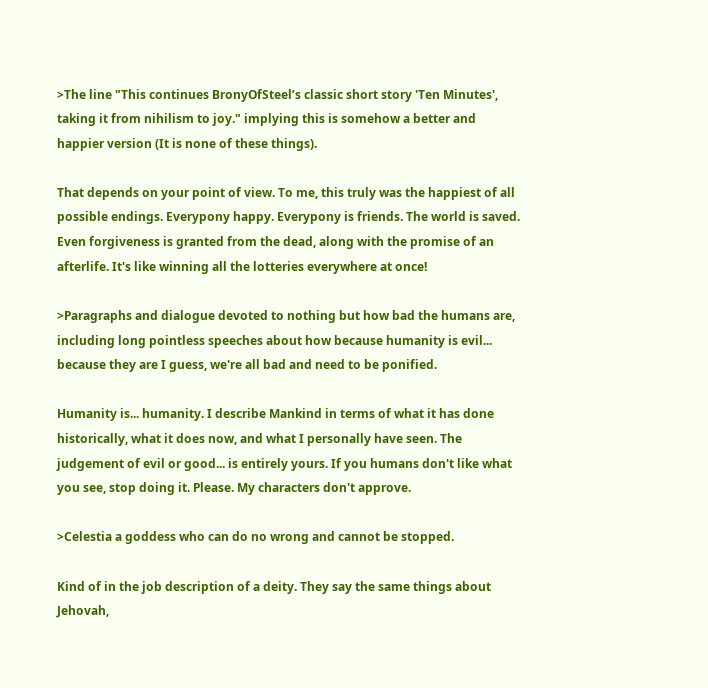>The line "This continues BronyOfSteel’s classic short story 'Ten Minutes', taking it from nihilism to joy." implying this is somehow a better and happier version (It is none of these things).

That depends on your point of view. To me, this truly was the happiest of all possible endings. Everypony happy. Everypony is friends. The world is saved. Even forgiveness is granted from the dead, along with the promise of an afterlife. It's like winning all the lotteries everywhere at once!

>Paragraphs and dialogue devoted to nothing but how bad the humans are, including long pointless speeches about how because humanity is evil... because they are I guess, we're all bad and need to be ponified.

Humanity is... humanity. I describe Mankind in terms of what it has done historically, what it does now, and what I personally have seen. The judgement of evil or good... is entirely yours. If you humans don't like what you see, stop doing it. Please. My characters don't approve.

>Celestia a goddess who can do no wrong and cannot be stopped.

Kind of in the job description of a deity. They say the same things about Jehovah,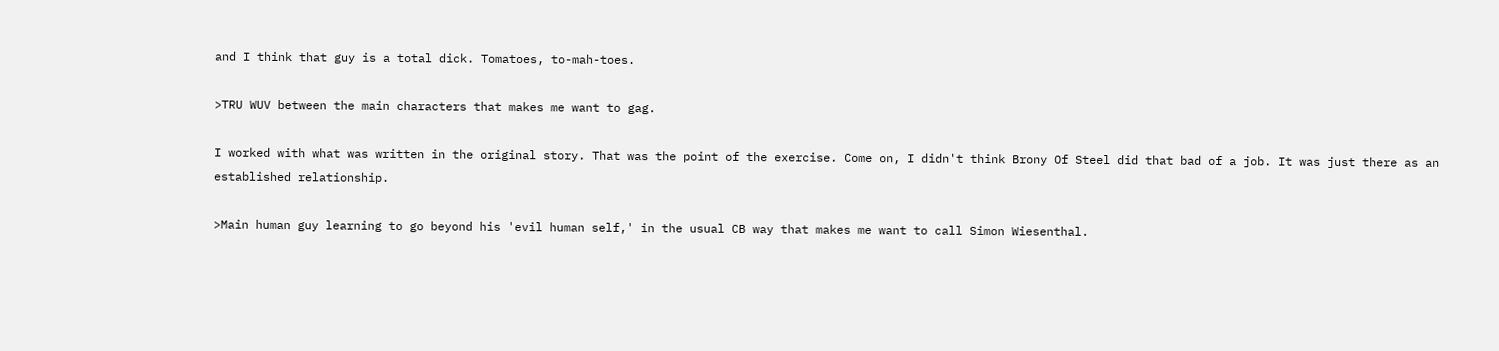and I think that guy is a total dick. Tomatoes, to-mah-toes.

>TRU WUV between the main characters that makes me want to gag.

I worked with what was written in the original story. That was the point of the exercise. Come on, I didn't think Brony Of Steel did that bad of a job. It was just there as an established relationship.

>Main human guy learning to go beyond his 'evil human self,' in the usual CB way that makes me want to call Simon Wiesenthal.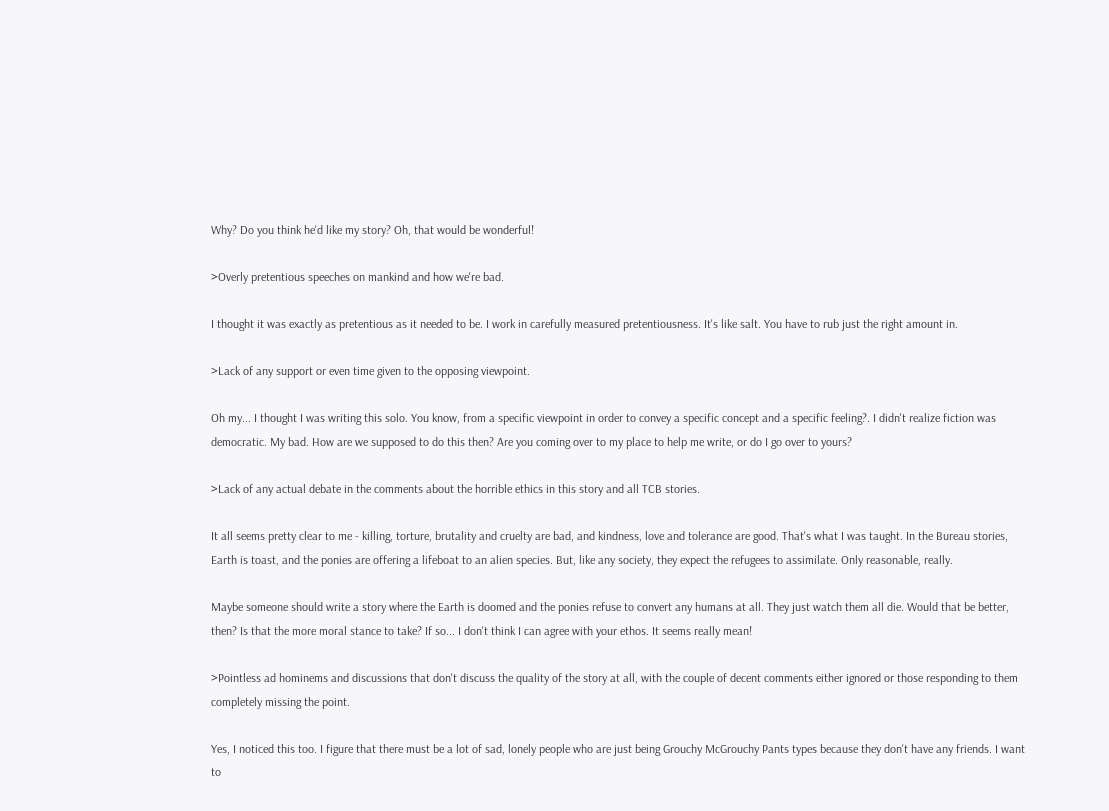Why? Do you think he'd like my story? Oh, that would be wonderful!

>Overly pretentious speeches on mankind and how we're bad.

I thought it was exactly as pretentious as it needed to be. I work in carefully measured pretentiousness. It's like salt. You have to rub just the right amount in.

>Lack of any support or even time given to the opposing viewpoint.

Oh my... I thought I was writing this solo. You know, from a specific viewpoint in order to convey a specific concept and a specific feeling?. I didn't realize fiction was democratic. My bad. How are we supposed to do this then? Are you coming over to my place to help me write, or do I go over to yours?

>Lack of any actual debate in the comments about the horrible ethics in this story and all TCB stories.

It all seems pretty clear to me - killing, torture, brutality and cruelty are bad, and kindness, love and tolerance are good. That's what I was taught. In the Bureau stories, Earth is toast, and the ponies are offering a lifeboat to an alien species. But, like any society, they expect the refugees to assimilate. Only reasonable, really.

Maybe someone should write a story where the Earth is doomed and the ponies refuse to convert any humans at all. They just watch them all die. Would that be better, then? Is that the more moral stance to take? If so... I don't think I can agree with your ethos. It seems really mean!

>Pointless ad hominems and discussions that don't discuss the quality of the story at all, with the couple of decent comments either ignored or those responding to them completely missing the point.

Yes, I noticed this too. I figure that there must be a lot of sad, lonely people who are just being Grouchy McGrouchy Pants types because they don't have any friends. I want to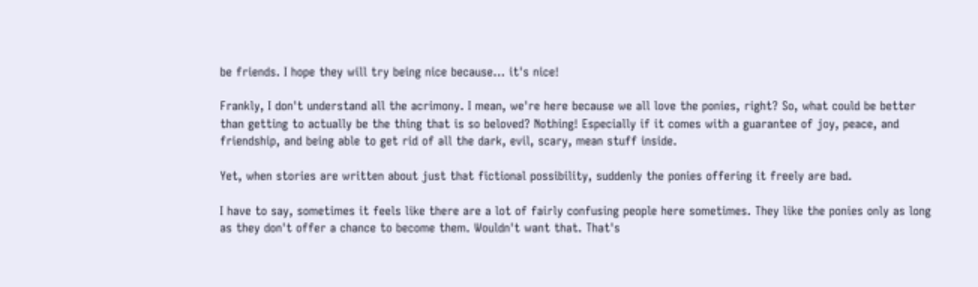be friends. I hope they will try being nice because... it's nice!

Frankly, I don't understand all the acrimony. I mean, we're here because we all love the ponies, right? So, what could be better than getting to actually be the thing that is so beloved? Nothing! Especially if it comes with a guarantee of joy, peace, and friendship, and being able to get rid of all the dark, evil, scary, mean stuff inside.

Yet, when stories are written about just that fictional possibility, suddenly the ponies offering it freely are bad.

I have to say, sometimes it feels like there are a lot of fairly confusing people here sometimes. They like the ponies only as long as they don't offer a chance to become them. Wouldn't want that. That's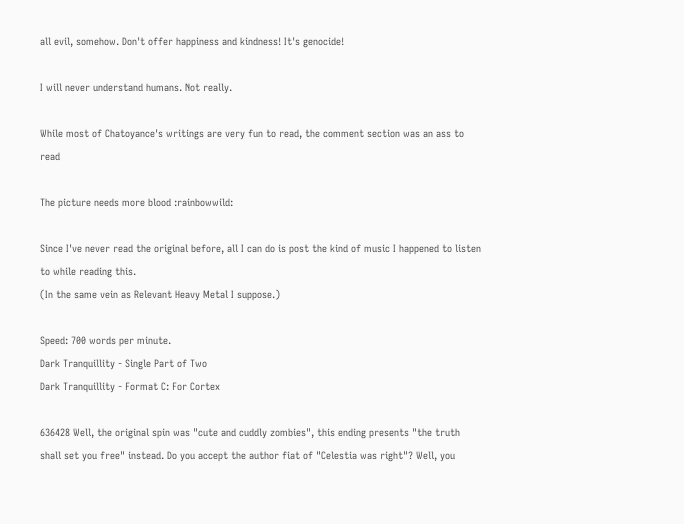all evil, somehow. Don't offer happiness and kindness! It's genocide!

I will never understand humans. Not really.

While most of Chatoyance's writings are very fun to read, the comment section was an ass to read

The picture needs more blood :rainbowwild:

Since I've never read the original before, all I can do is post the kind of music I happened to listen to while reading this.
(In the same vein as Relevant Heavy Metal I suppose.)

Speed: 700 words per minute.
Dark Tranquillity - Single Part of Two
Dark Tranquillity - Format C: For Cortex

636428 Well, the original spin was "cute and cuddly zombies", this ending presents "the truth shall set you free" instead. Do you accept the author fiat of "Celestia was right"? Well, you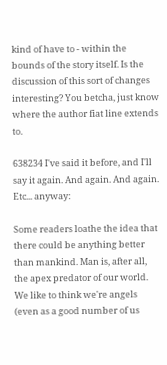kind of have to - within the bounds of the story itself. Is the discussion of this sort of changes interesting? You betcha, just know where the author fiat line extends to.

638234 I've said it before, and I'll say it again. And again. And again. Etc... anyway:

Some readers loathe the idea that there could be anything better than mankind. Man is, after all, the apex predator of our world. We like to think we're angels (even as a good number of us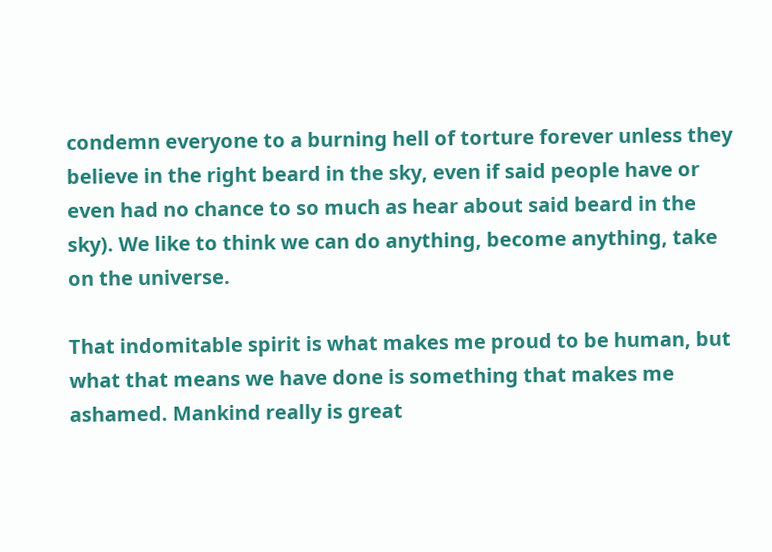condemn everyone to a burning hell of torture forever unless they believe in the right beard in the sky, even if said people have or even had no chance to so much as hear about said beard in the sky). We like to think we can do anything, become anything, take on the universe.

That indomitable spirit is what makes me proud to be human, but what that means we have done is something that makes me ashamed. Mankind really is great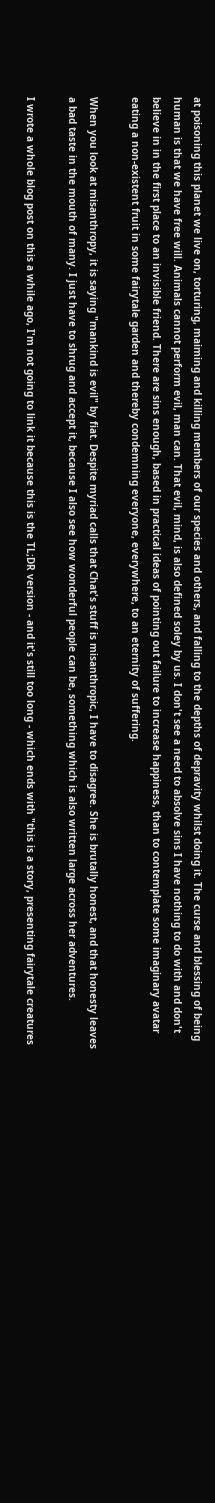at poisoning this planet we live on, torturing, maiming and killing members of our species and others, and falling to the depths of depravity whilst doing it. The curse and blessing of being human is that we have free will. Animals cannot perform evil, man can. That evil, mind, is also defined soley by us. I don't see a need to absolve sins I have nothing to do with and don't believe in in the first place to an invisible friend. There are sins enough, based in practical ideas of pointing out failure to increase happiness, than to contemplate some imaginary avatar eating a non-existent fruit in some fairytale garden and thereby condemning everyone, everywhere, to an eternity of suffering.

When you look at misanthropy, it is saying "mankind is evil" by fiat. Despite myriad calls that Chat's stuff is misanthropic, I have to disagree. She is brutally honest, and that honesty leaves a bad taste in the mouth of many. I just have to shrug and accept it, because I also see how wonderful people can be, something which is also written large across her adventures.

I wrote a whole blog post on this a while ago, I'm not going to link it because this is the TL;DR version - and it's still too long - which ends with "this is a story, presenting fairytale creatures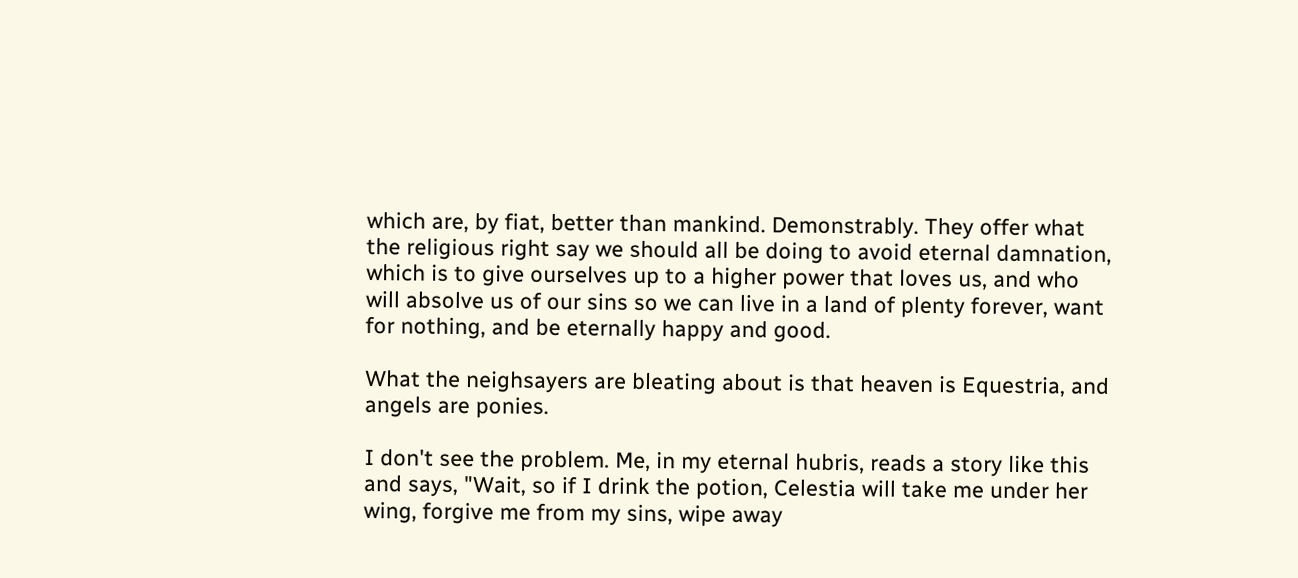which are, by fiat, better than mankind. Demonstrably. They offer what the religious right say we should all be doing to avoid eternal damnation, which is to give ourselves up to a higher power that loves us, and who will absolve us of our sins so we can live in a land of plenty forever, want for nothing, and be eternally happy and good.

What the neighsayers are bleating about is that heaven is Equestria, and angels are ponies.

I don't see the problem. Me, in my eternal hubris, reads a story like this and says, "Wait, so if I drink the potion, Celestia will take me under her wing, forgive me from my sins, wipe away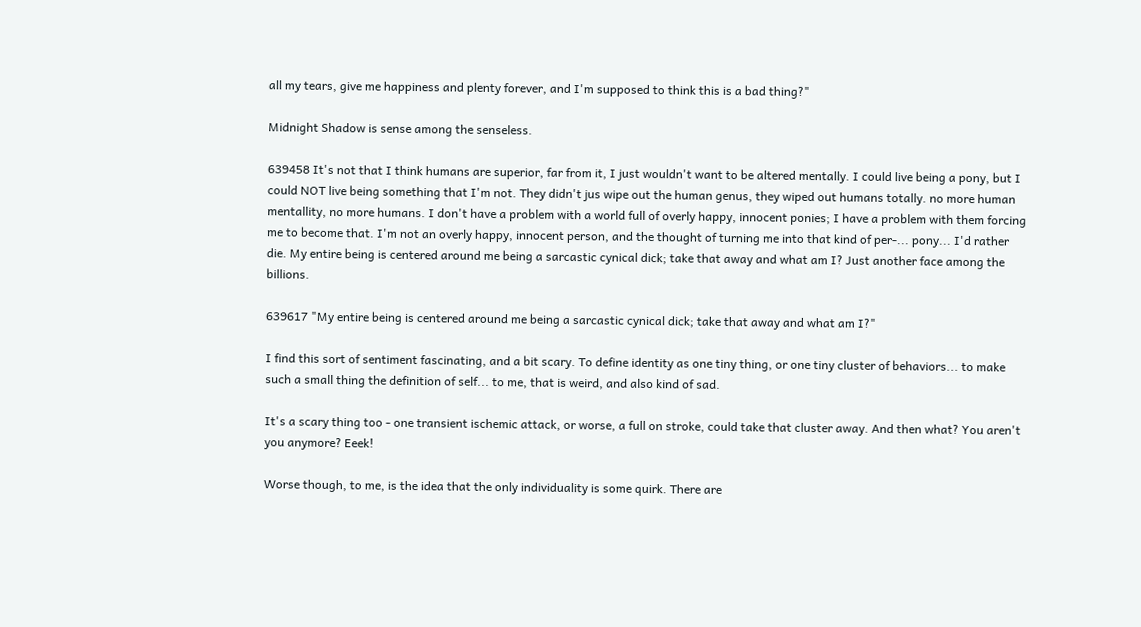all my tears, give me happiness and plenty forever, and I'm supposed to think this is a bad thing?"

Midnight Shadow is sense among the senseless.

639458 It's not that I think humans are superior, far from it, I just wouldn't want to be altered mentally. I could live being a pony, but I could NOT live being something that I'm not. They didn't jus wipe out the human genus, they wiped out humans totally. no more human mentallity, no more humans. I don't have a problem with a world full of overly happy, innocent ponies; I have a problem with them forcing me to become that. I'm not an overly happy, innocent person, and the thought of turning me into that kind of per-... pony... I'd rather die. My entire being is centered around me being a sarcastic cynical dick; take that away and what am I? Just another face among the billions.

639617 "My entire being is centered around me being a sarcastic cynical dick; take that away and what am I?"

I find this sort of sentiment fascinating, and a bit scary. To define identity as one tiny thing, or one tiny cluster of behaviors... to make such a small thing the definition of self... to me, that is weird, and also kind of sad.

It's a scary thing too - one transient ischemic attack, or worse, a full on stroke, could take that cluster away. And then what? You aren't you anymore? Eeek!

Worse though, to me, is the idea that the only individuality is some quirk. There are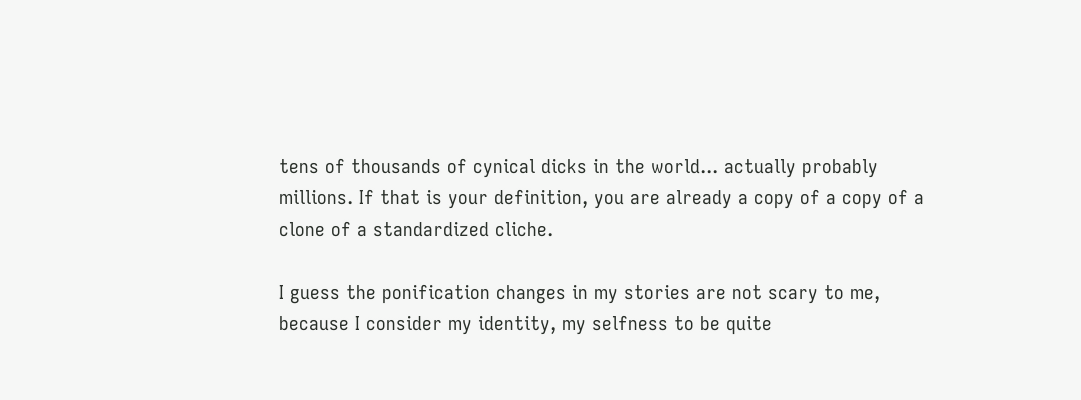tens of thousands of cynical dicks in the world... actually probably millions. If that is your definition, you are already a copy of a copy of a clone of a standardized cliche.

I guess the ponification changes in my stories are not scary to me, because I consider my identity, my selfness to be quite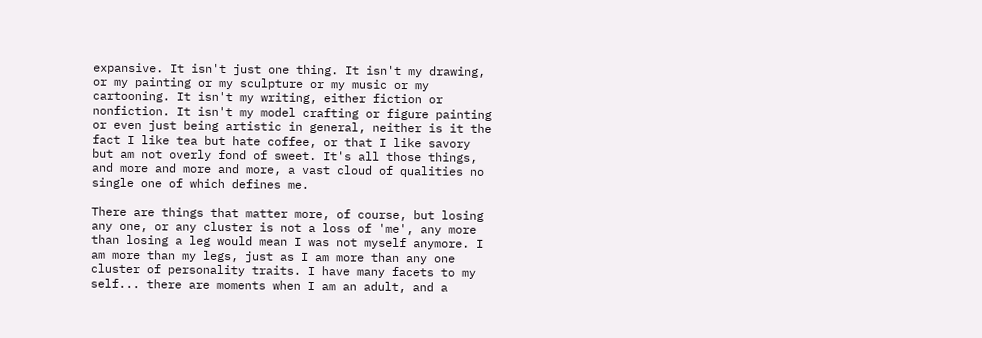expansive. It isn't just one thing. It isn't my drawing, or my painting or my sculpture or my music or my cartooning. It isn't my writing, either fiction or nonfiction. It isn't my model crafting or figure painting or even just being artistic in general, neither is it the fact I like tea but hate coffee, or that I like savory but am not overly fond of sweet. It's all those things, and more and more and more, a vast cloud of qualities no single one of which defines me.

There are things that matter more, of course, but losing any one, or any cluster is not a loss of 'me', any more than losing a leg would mean I was not myself anymore. I am more than my legs, just as I am more than any one cluster of personality traits. I have many facets to my self... there are moments when I am an adult, and a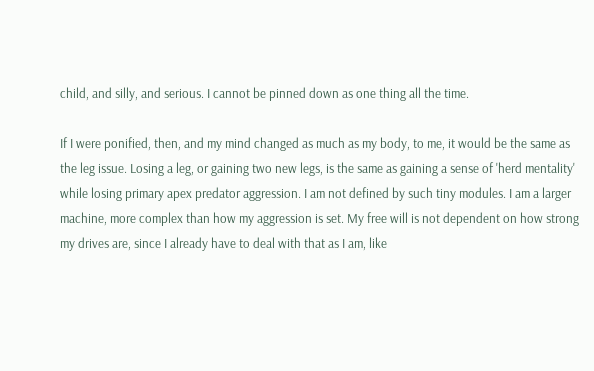child, and silly, and serious. I cannot be pinned down as one thing all the time.

If I were ponified, then, and my mind changed as much as my body, to me, it would be the same as the leg issue. Losing a leg, or gaining two new legs, is the same as gaining a sense of 'herd mentality' while losing primary apex predator aggression. I am not defined by such tiny modules. I am a larger machine, more complex than how my aggression is set. My free will is not dependent on how strong my drives are, since I already have to deal with that as I am, like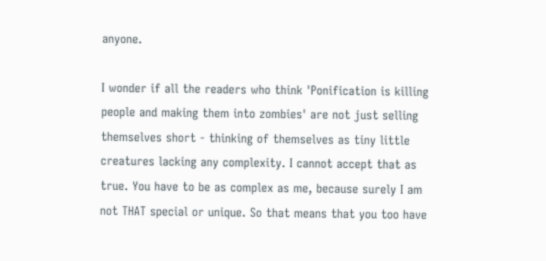anyone.

I wonder if all the readers who think 'Ponification is killing people and making them into zombies' are not just selling themselves short - thinking of themselves as tiny little creatures lacking any complexity. I cannot accept that as true. You have to be as complex as me, because surely I am not THAT special or unique. So that means that you too have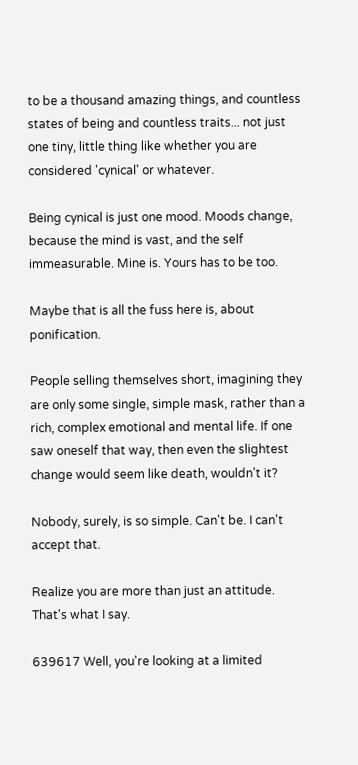to be a thousand amazing things, and countless states of being and countless traits... not just one tiny, little thing like whether you are considered 'cynical' or whatever.

Being cynical is just one mood. Moods change, because the mind is vast, and the self immeasurable. Mine is. Yours has to be too.

Maybe that is all the fuss here is, about ponification.

People selling themselves short, imagining they are only some single, simple mask, rather than a rich, complex emotional and mental life. If one saw oneself that way, then even the slightest change would seem like death, wouldn't it?

Nobody, surely, is so simple. Can't be. I can't accept that.

Realize you are more than just an attitude. That's what I say.

639617 Well, you're looking at a limited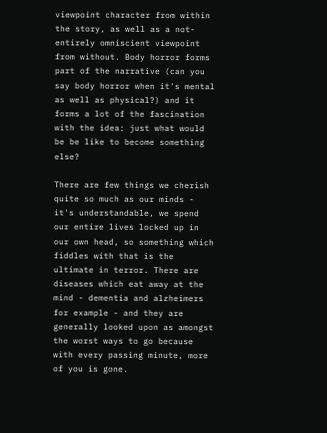viewpoint character from within the story, as well as a not-entirely omniscient viewpoint from without. Body horror forms part of the narrative (can you say body horror when it's mental as well as physical?) and it forms a lot of the fascination with the idea: just what would be be like to become something else?

There are few things we cherish quite so much as our minds - it's understandable, we spend our entire lives locked up in our own head, so something which fiddles with that is the ultimate in terror. There are diseases which eat away at the mind - dementia and alzheimers for example - and they are generally looked upon as amongst the worst ways to go because with every passing minute, more of you is gone.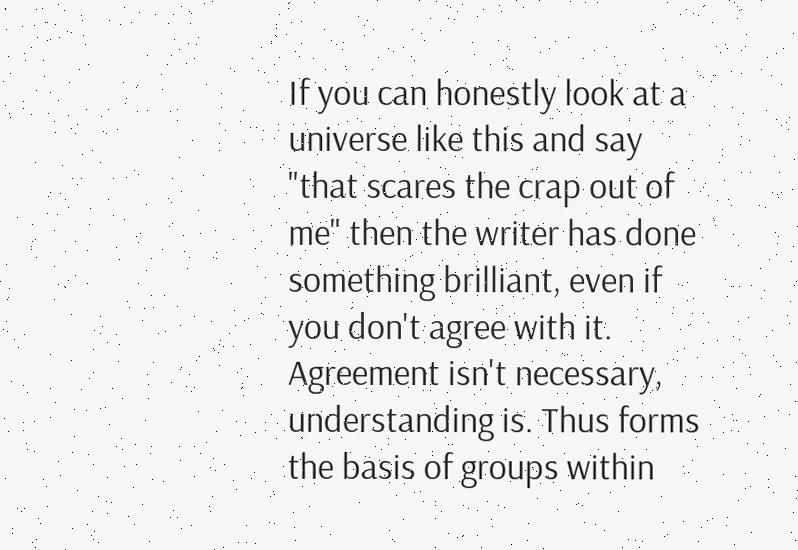If you can honestly look at a universe like this and say "that scares the crap out of me" then the writer has done something brilliant, even if you don't agree with it. Agreement isn't necessary, understanding is. Thus forms the basis of groups within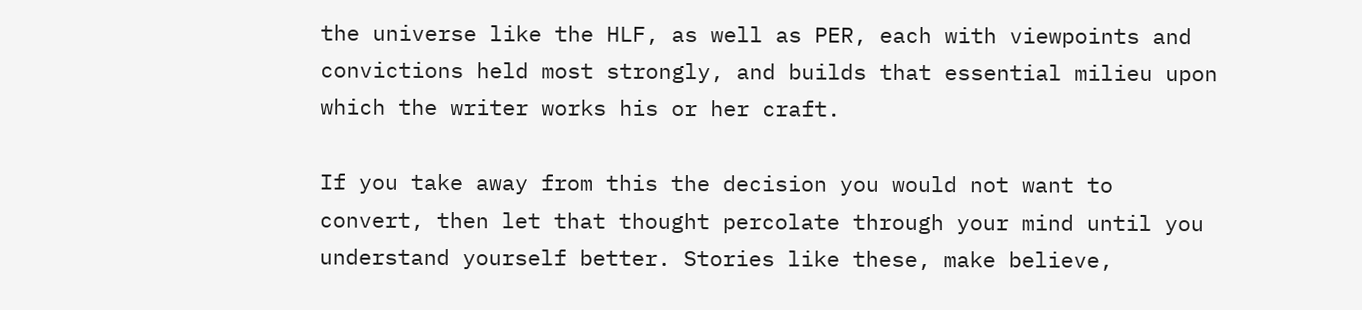the universe like the HLF, as well as PER, each with viewpoints and convictions held most strongly, and builds that essential milieu upon which the writer works his or her craft.

If you take away from this the decision you would not want to convert, then let that thought percolate through your mind until you understand yourself better. Stories like these, make believe,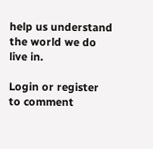help us understand the world we do live in.

Login or register to comment